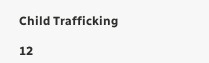Child Trafficking

12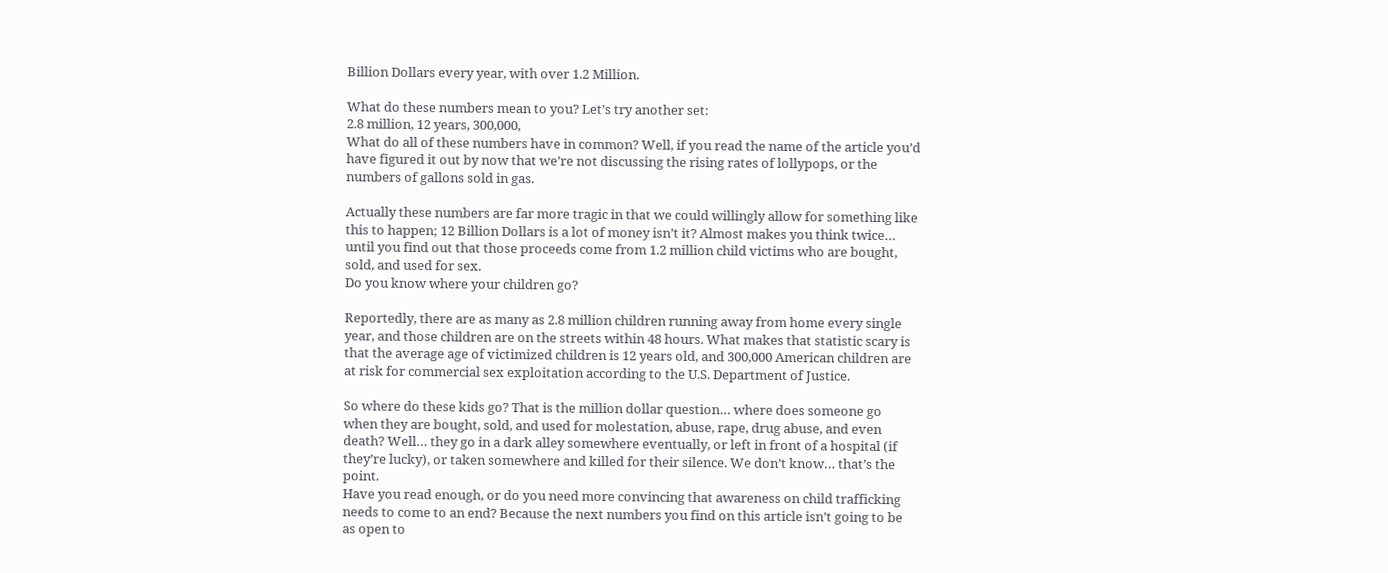Billion Dollars every year, with over 1.2 Million.

What do these numbers mean to you? Let’s try another set:
2.8 million, 12 years, 300,000,
What do all of these numbers have in common? Well, if you read the name of the article you’d have figured it out by now that we’re not discussing the rising rates of lollypops, or the numbers of gallons sold in gas.

Actually these numbers are far more tragic in that we could willingly allow for something like this to happen; 12 Billion Dollars is a lot of money isn’t it? Almost makes you think twice… until you find out that those proceeds come from 1.2 million child victims who are bought, sold, and used for sex.
Do you know where your children go?

Reportedly, there are as many as 2.8 million children running away from home every single year, and those children are on the streets within 48 hours. What makes that statistic scary is that the average age of victimized children is 12 years old, and 300,000 American children are at risk for commercial sex exploitation according to the U.S. Department of Justice.

So where do these kids go? That is the million dollar question… where does someone go when they are bought, sold, and used for molestation, abuse, rape, drug abuse, and even death? Well… they go in a dark alley somewhere eventually, or left in front of a hospital (if they’re lucky), or taken somewhere and killed for their silence. We don’t know… that’s the point.
Have you read enough, or do you need more convincing that awareness on child trafficking needs to come to an end? Because the next numbers you find on this article isn’t going to be as open to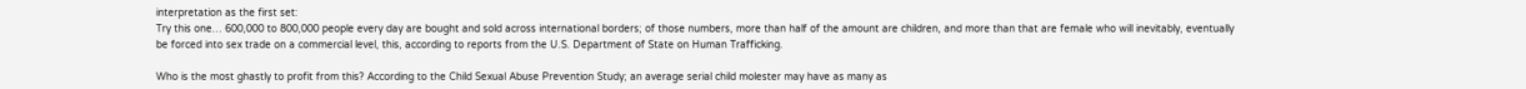interpretation as the first set:
Try this one… 600,000 to 800,000 people every day are bought and sold across international borders; of those numbers, more than half of the amount are children, and more than that are female who will inevitably, eventually be forced into sex trade on a commercial level, this, according to reports from the U.S. Department of State on Human Trafficking.

Who is the most ghastly to profit from this? According to the Child Sexual Abuse Prevention Study; an average serial child molester may have as many as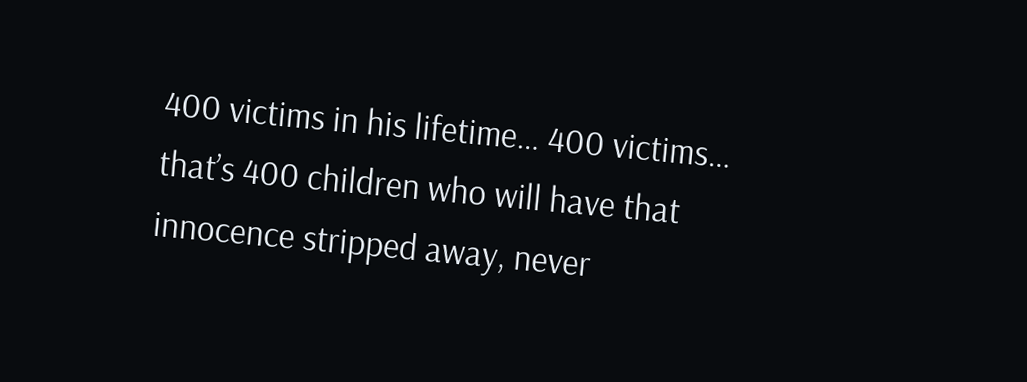400 victims in his lifetime… 400 victims… that’s 400 children who will have that innocence stripped away, never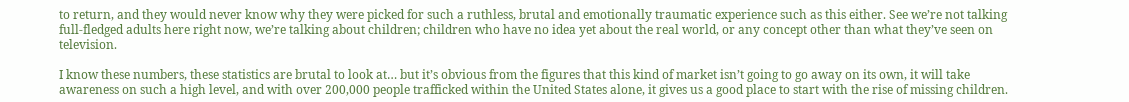to return, and they would never know why they were picked for such a ruthless, brutal and emotionally traumatic experience such as this either. See we’re not talking full-fledged adults here right now, we’re talking about children; children who have no idea yet about the real world, or any concept other than what they’ve seen on television.

I know these numbers, these statistics are brutal to look at… but it’s obvious from the figures that this kind of market isn’t going to go away on its own, it will take awareness on such a high level, and with over 200,000 people trafficked within the United States alone, it gives us a good place to start with the rise of missing children.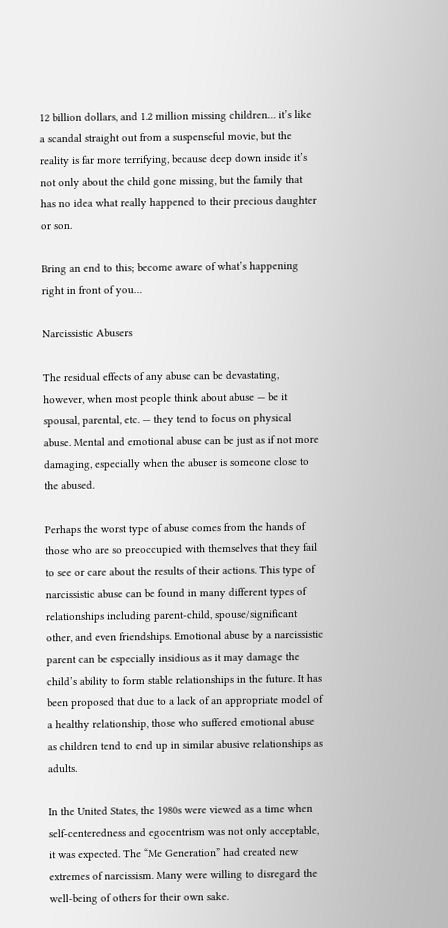12 billion dollars, and 1.2 million missing children… it’s like a scandal straight out from a suspenseful movie, but the reality is far more terrifying, because deep down inside it’s not only about the child gone missing, but the family that has no idea what really happened to their precious daughter or son.

Bring an end to this; become aware of what’s happening right in front of you…

Narcissistic Abusers

The residual effects of any abuse can be devastating, however, when most people think about abuse — be it spousal, parental, etc. — they tend to focus on physical abuse. Mental and emotional abuse can be just as if not more damaging, especially when the abuser is someone close to the abused.

Perhaps the worst type of abuse comes from the hands of those who are so preoccupied with themselves that they fail to see or care about the results of their actions. This type of narcissistic abuse can be found in many different types of relationships including parent-child, spouse/significant other, and even friendships. Emotional abuse by a narcissistic parent can be especially insidious as it may damage the child’s ability to form stable relationships in the future. It has been proposed that due to a lack of an appropriate model of a healthy relationship, those who suffered emotional abuse as children tend to end up in similar abusive relationships as adults.

In the United States, the 1980s were viewed as a time when self-centeredness and egocentrism was not only acceptable, it was expected. The “Me Generation” had created new extremes of narcissism. Many were willing to disregard the well-being of others for their own sake.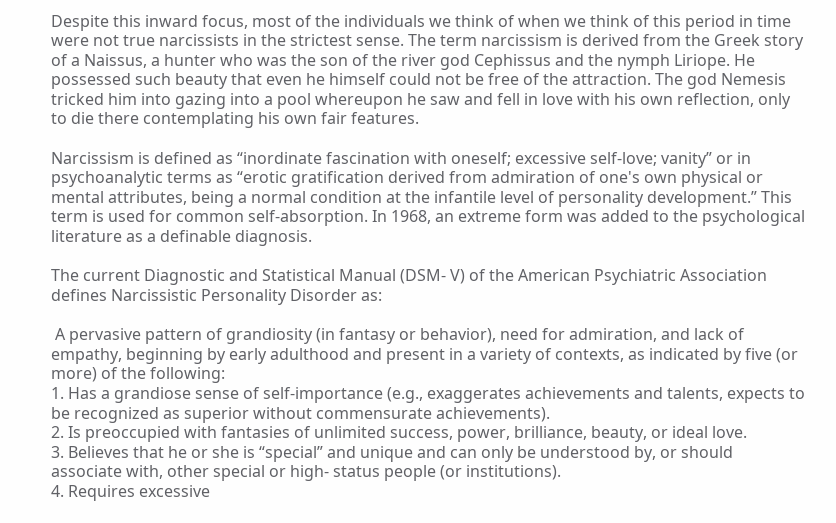Despite this inward focus, most of the individuals we think of when we think of this period in time were not true narcissists in the strictest sense. The term narcissism is derived from the Greek story of a Naissus, a hunter who was the son of the river god Cephissus and the nymph Liriope. He possessed such beauty that even he himself could not be free of the attraction. The god Nemesis tricked him into gazing into a pool whereupon he saw and fell in love with his own reflection, only to die there contemplating his own fair features.

Narcissism is defined as “inordinate fascination with oneself; excessive self-love; vanity” or in psychoanalytic terms as “erotic gratification derived from admiration of one's own physical or mental attributes, being a normal condition at the infantile level of personality development.” This term is used for common self-absorption. In 1968, an extreme form was added to the psychological literature as a definable diagnosis.

The current Diagnostic and Statistical Manual (DSM- V) of the American Psychiatric Association defines Narcissistic Personality Disorder as:

 A pervasive pattern of grandiosity (in fantasy or behavior), need for admiration, and lack of empathy, beginning by early adulthood and present in a variety of contexts, as indicated by five (or more) of the following:
1. Has a grandiose sense of self-importance (e.g., exaggerates achievements and talents, expects to be recognized as superior without commensurate achievements).
2. Is preoccupied with fantasies of unlimited success, power, brilliance, beauty, or ideal love.
3. Believes that he or she is “special” and unique and can only be understood by, or should associate with, other special or high- status people (or institutions).
4. Requires excessive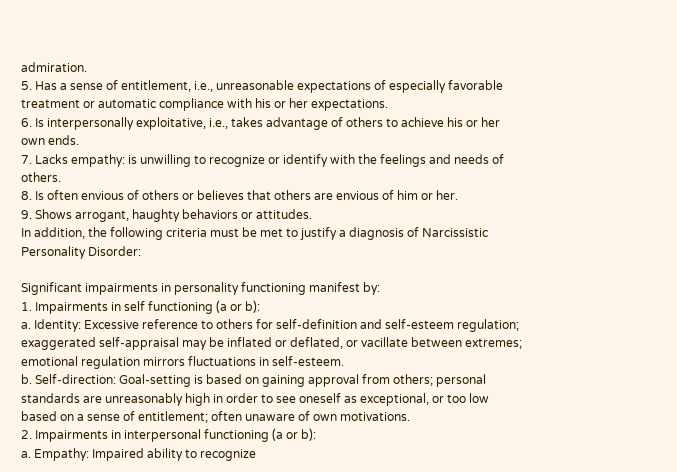admiration.
5. Has a sense of entitlement, i.e., unreasonable expectations of especially favorable treatment or automatic compliance with his or her expectations.
6. Is interpersonally exploitative, i.e., takes advantage of others to achieve his or her own ends.
7. Lacks empathy: is unwilling to recognize or identify with the feelings and needs of others.
8. Is often envious of others or believes that others are envious of him or her.
9. Shows arrogant, haughty behaviors or attitudes.
In addition, the following criteria must be met to justify a diagnosis of Narcissistic Personality Disorder:

Significant impairments in personality functioning manifest by:
1. Impairments in self functioning (a or b):
a. Identity: Excessive reference to others for self-definition and self-esteem regulation; exaggerated self-appraisal may be inflated or deflated, or vacillate between extremes; emotional regulation mirrors fluctuations in self-esteem.
b. Self-direction: Goal-setting is based on gaining approval from others; personal standards are unreasonably high in order to see oneself as exceptional, or too low based on a sense of entitlement; often unaware of own motivations.
2. Impairments in interpersonal functioning (a or b):
a. Empathy: Impaired ability to recognize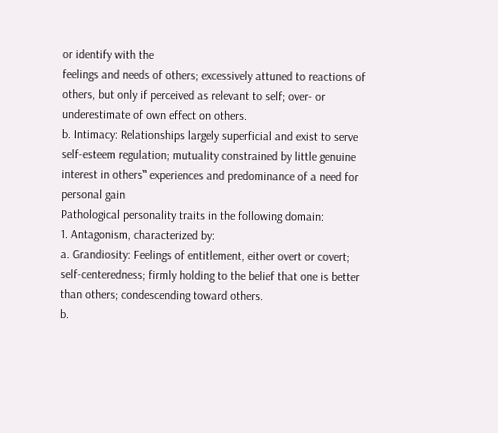or identify with the
feelings and needs of others; excessively attuned to reactions of others, but only if perceived as relevant to self; over- or underestimate of own effect on others.
b. Intimacy: Relationships largely superficial and exist to serve self-esteem regulation; mutuality constrained by little genuine interest in others‟ experiences and predominance of a need for personal gain
Pathological personality traits in the following domain:
1. Antagonism, characterized by:
a. Grandiosity: Feelings of entitlement, either overt or covert;
self-centeredness; firmly holding to the belief that one is better than others; condescending toward others.
b.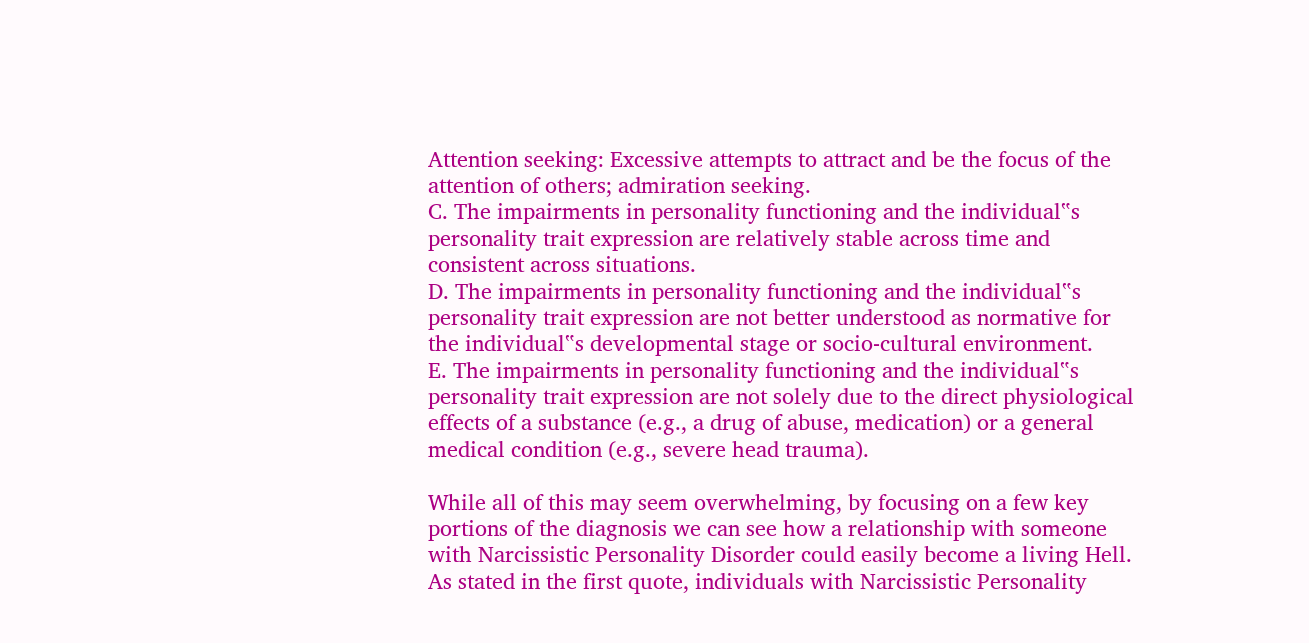Attention seeking: Excessive attempts to attract and be the focus of the attention of others; admiration seeking.
C. The impairments in personality functioning and the individual‟s personality trait expression are relatively stable across time and consistent across situations.
D. The impairments in personality functioning and the individual‟s personality trait expression are not better understood as normative for the individual‟s developmental stage or socio-cultural environment.
E. The impairments in personality functioning and the individual‟s personality trait expression are not solely due to the direct physiological effects of a substance (e.g., a drug of abuse, medication) or a general medical condition (e.g., severe head trauma).

While all of this may seem overwhelming, by focusing on a few key portions of the diagnosis we can see how a relationship with someone with Narcissistic Personality Disorder could easily become a living Hell. As stated in the first quote, individuals with Narcissistic Personality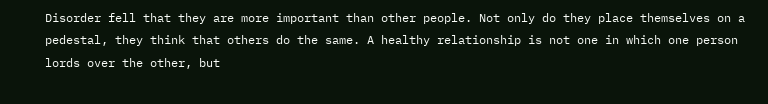Disorder fell that they are more important than other people. Not only do they place themselves on a pedestal, they think that others do the same. A healthy relationship is not one in which one person lords over the other, but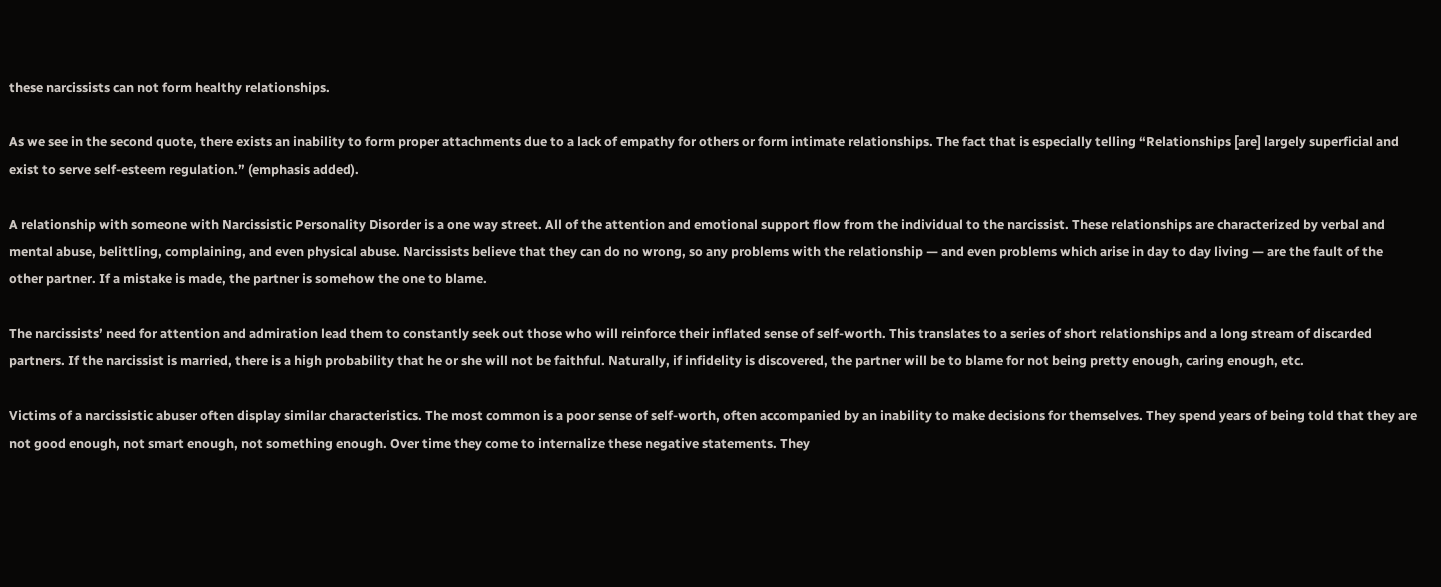these narcissists can not form healthy relationships.

As we see in the second quote, there exists an inability to form proper attachments due to a lack of empathy for others or form intimate relationships. The fact that is especially telling “Relationships [are] largely superficial and exist to serve self-esteem regulation.” (emphasis added).

A relationship with someone with Narcissistic Personality Disorder is a one way street. All of the attention and emotional support flow from the individual to the narcissist. These relationships are characterized by verbal and mental abuse, belittling, complaining, and even physical abuse. Narcissists believe that they can do no wrong, so any problems with the relationship — and even problems which arise in day to day living — are the fault of the other partner. If a mistake is made, the partner is somehow the one to blame.

The narcissists’ need for attention and admiration lead them to constantly seek out those who will reinforce their inflated sense of self-worth. This translates to a series of short relationships and a long stream of discarded partners. If the narcissist is married, there is a high probability that he or she will not be faithful. Naturally, if infidelity is discovered, the partner will be to blame for not being pretty enough, caring enough, etc.

Victims of a narcissistic abuser often display similar characteristics. The most common is a poor sense of self-worth, often accompanied by an inability to make decisions for themselves. They spend years of being told that they are not good enough, not smart enough, not something enough. Over time they come to internalize these negative statements. They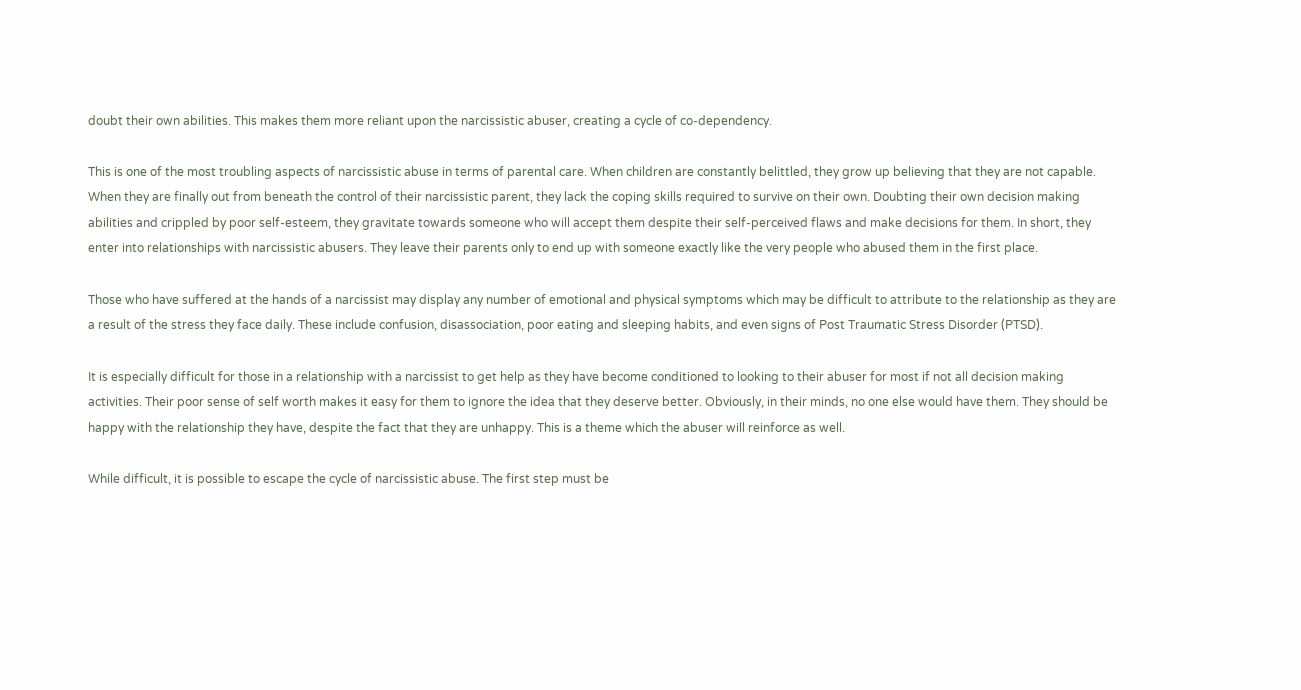doubt their own abilities. This makes them more reliant upon the narcissistic abuser, creating a cycle of co-dependency.

This is one of the most troubling aspects of narcissistic abuse in terms of parental care. When children are constantly belittled, they grow up believing that they are not capable. When they are finally out from beneath the control of their narcissistic parent, they lack the coping skills required to survive on their own. Doubting their own decision making abilities and crippled by poor self-esteem, they gravitate towards someone who will accept them despite their self-perceived flaws and make decisions for them. In short, they enter into relationships with narcissistic abusers. They leave their parents only to end up with someone exactly like the very people who abused them in the first place.

Those who have suffered at the hands of a narcissist may display any number of emotional and physical symptoms which may be difficult to attribute to the relationship as they are a result of the stress they face daily. These include confusion, disassociation, poor eating and sleeping habits, and even signs of Post Traumatic Stress Disorder (PTSD).

It is especially difficult for those in a relationship with a narcissist to get help as they have become conditioned to looking to their abuser for most if not all decision making activities. Their poor sense of self worth makes it easy for them to ignore the idea that they deserve better. Obviously, in their minds, no one else would have them. They should be happy with the relationship they have, despite the fact that they are unhappy. This is a theme which the abuser will reinforce as well.

While difficult, it is possible to escape the cycle of narcissistic abuse. The first step must be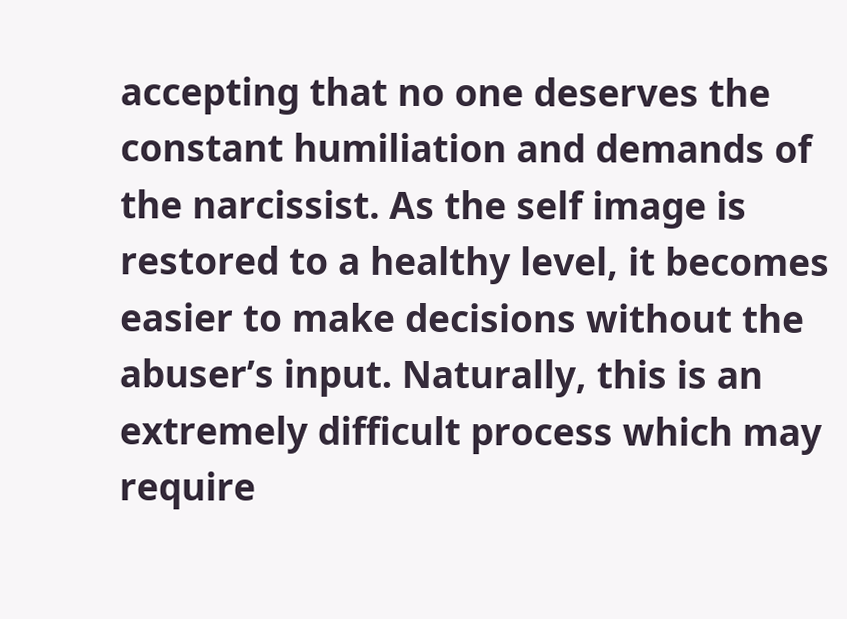accepting that no one deserves the constant humiliation and demands of the narcissist. As the self image is restored to a healthy level, it becomes easier to make decisions without the abuser’s input. Naturally, this is an extremely difficult process which may require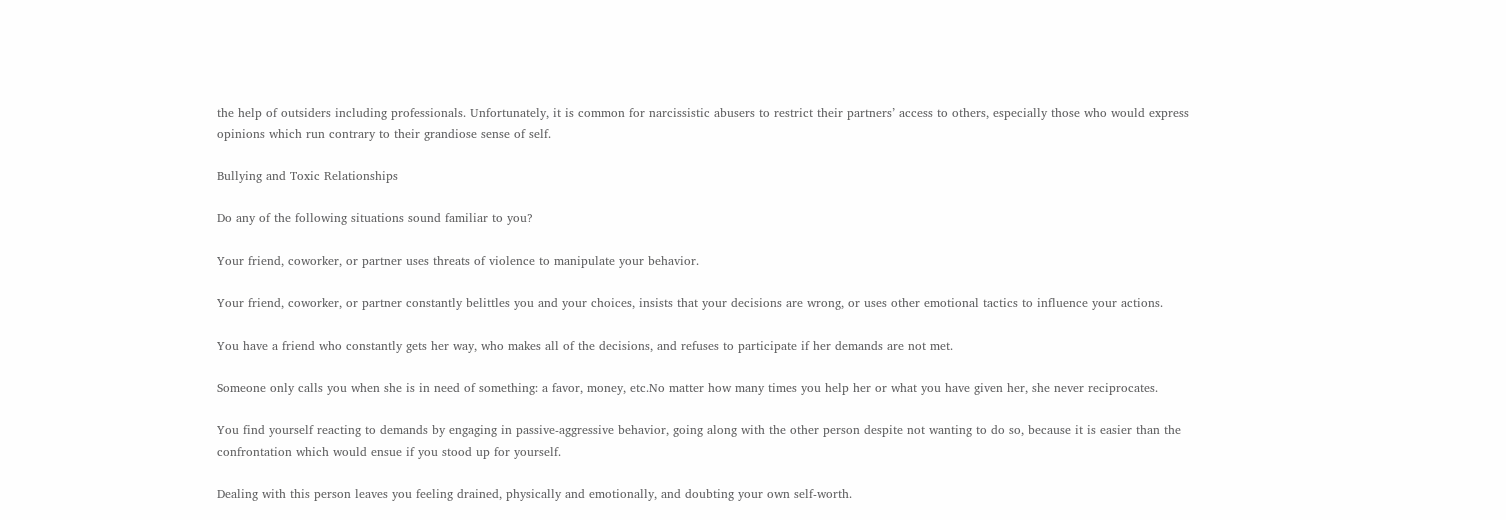the help of outsiders including professionals. Unfortunately, it is common for narcissistic abusers to restrict their partners’ access to others, especially those who would express opinions which run contrary to their grandiose sense of self.

Bullying and Toxic Relationships

Do any of the following situations sound familiar to you?

Your friend, coworker, or partner uses threats of violence to manipulate your behavior.

Your friend, coworker, or partner constantly belittles you and your choices, insists that your decisions are wrong, or uses other emotional tactics to influence your actions.

You have a friend who constantly gets her way, who makes all of the decisions, and refuses to participate if her demands are not met.

Someone only calls you when she is in need of something: a favor, money, etc.No matter how many times you help her or what you have given her, she never reciprocates.

You find yourself reacting to demands by engaging in passive-aggressive behavior, going along with the other person despite not wanting to do so, because it is easier than the confrontation which would ensue if you stood up for yourself.

Dealing with this person leaves you feeling drained, physically and emotionally, and doubting your own self-worth.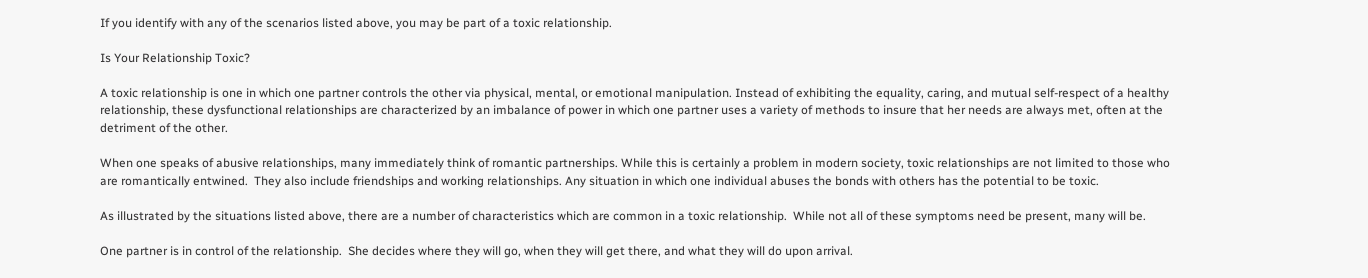If you identify with any of the scenarios listed above, you may be part of a toxic relationship.

Is Your Relationship Toxic?

A toxic relationship is one in which one partner controls the other via physical, mental, or emotional manipulation. Instead of exhibiting the equality, caring, and mutual self-respect of a healthy relationship, these dysfunctional relationships are characterized by an imbalance of power in which one partner uses a variety of methods to insure that her needs are always met, often at the detriment of the other.

When one speaks of abusive relationships, many immediately think of romantic partnerships. While this is certainly a problem in modern society, toxic relationships are not limited to those who are romantically entwined.  They also include friendships and working relationships. Any situation in which one individual abuses the bonds with others has the potential to be toxic.

As illustrated by the situations listed above, there are a number of characteristics which are common in a toxic relationship.  While not all of these symptoms need be present, many will be.

One partner is in control of the relationship.  She decides where they will go, when they will get there, and what they will do upon arrival.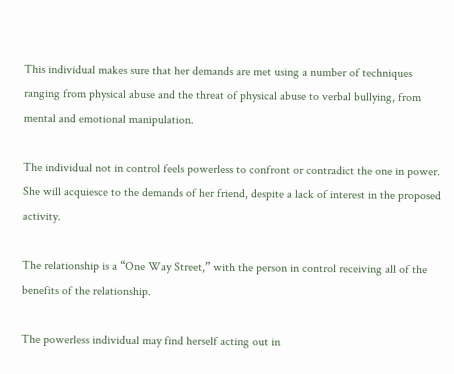This individual makes sure that her demands are met using a number of techniques ranging from physical abuse and the threat of physical abuse to verbal bullying, from mental and emotional manipulation.

The individual not in control feels powerless to confront or contradict the one in power.  She will acquiesce to the demands of her friend, despite a lack of interest in the proposed activity.

The relationship is a “One Way Street,” with the person in control receiving all of the benefits of the relationship.

The powerless individual may find herself acting out in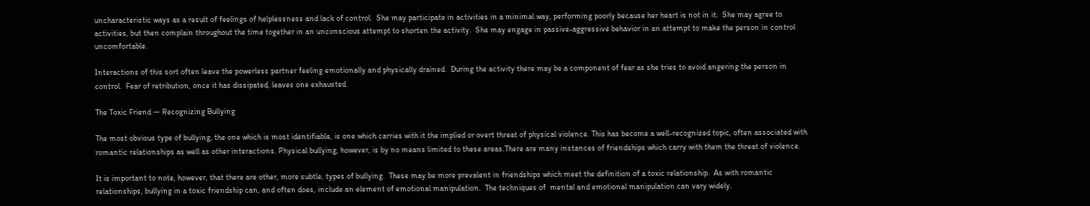uncharacteristic ways as a result of feelings of helplessness and lack of control.  She may participate in activities in a minimal way, performing poorly because her heart is not in it.  She may agree to activities, but then complain throughout the time together in an unconscious attempt to shorten the activity.  She may engage in passive-aggressive behavior in an attempt to make the person in control uncomfortable.

Interactions of this sort often leave the powerless partner feeling emotionally and physically drained.  During the activity there may be a component of fear as she tries to avoid angering the person in control.  Fear of retribution, once it has dissipated, leaves one exhausted.

The Toxic Friend — Recognizing Bullying

The most obvious type of bullying, the one which is most identifiable, is one which carries with it the implied or overt threat of physical violence. This has become a well-recognized topic, often associated with romantic relationships as well as other interactions. Physical bullying, however, is by no means limited to these areas.There are many instances of friendships which carry with them the threat of violence.

It is important to note, however, that there are other, more subtle, types of bullying.  These may be more prevalent in friendships which meet the definition of a toxic relationship.  As with romantic relationships, bullying in a toxic friendship can, and often does, include an element of emotional manipulation.  The techniques of  mental and emotional manipulation can vary widely.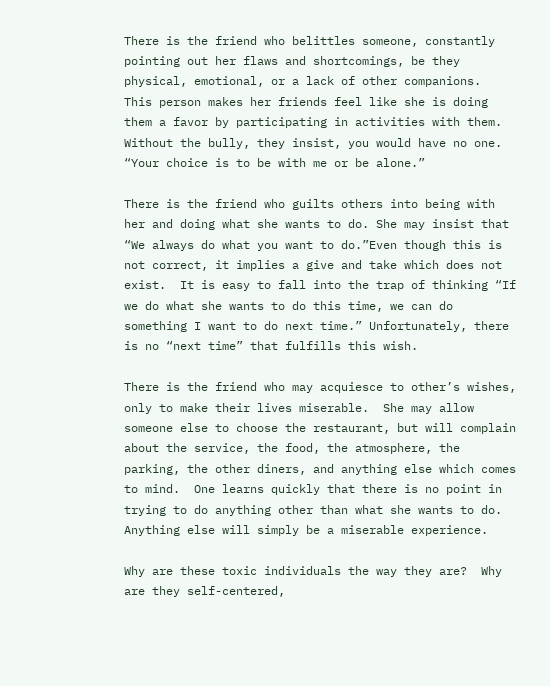There is the friend who belittles someone, constantly pointing out her flaws and shortcomings, be they physical, emotional, or a lack of other companions.  This person makes her friends feel like she is doing them a favor by participating in activities with them.  Without the bully, they insist, you would have no one.  “Your choice is to be with me or be alone.”

There is the friend who guilts others into being with her and doing what she wants to do. She may insist that “We always do what you want to do.”Even though this is not correct, it implies a give and take which does not exist.  It is easy to fall into the trap of thinking “If we do what she wants to do this time, we can do something I want to do next time.” Unfortunately, there is no “next time” that fulfills this wish.

There is the friend who may acquiesce to other’s wishes, only to make their lives miserable.  She may allow someone else to choose the restaurant, but will complain about the service, the food, the atmosphere, the parking, the other diners, and anything else which comes to mind.  One learns quickly that there is no point in trying to do anything other than what she wants to do.  Anything else will simply be a miserable experience.

Why are these toxic individuals the way they are?  Why are they self-centered,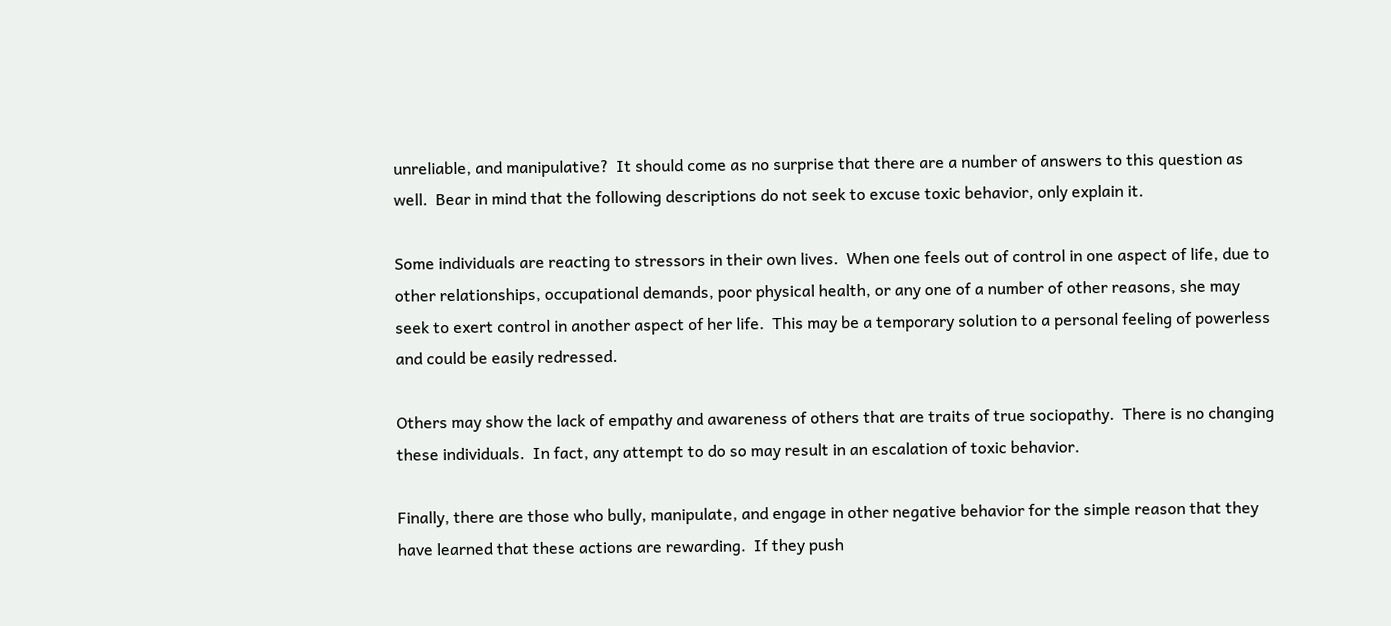unreliable, and manipulative?  It should come as no surprise that there are a number of answers to this question as well.  Bear in mind that the following descriptions do not seek to excuse toxic behavior, only explain it.

Some individuals are reacting to stressors in their own lives.  When one feels out of control in one aspect of life, due to other relationships, occupational demands, poor physical health, or any one of a number of other reasons, she may seek to exert control in another aspect of her life.  This may be a temporary solution to a personal feeling of powerless and could be easily redressed.

Others may show the lack of empathy and awareness of others that are traits of true sociopathy.  There is no changing these individuals.  In fact, any attempt to do so may result in an escalation of toxic behavior.

Finally, there are those who bully, manipulate, and engage in other negative behavior for the simple reason that they have learned that these actions are rewarding.  If they push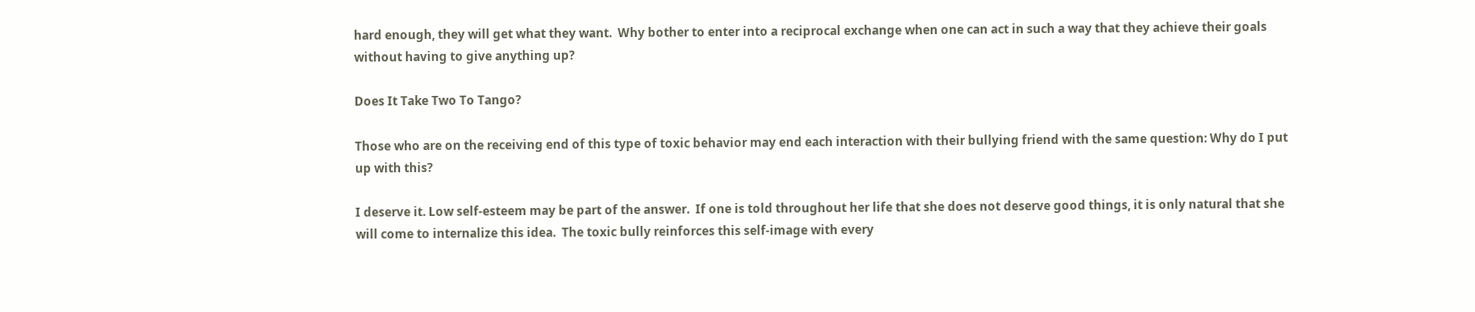hard enough, they will get what they want.  Why bother to enter into a reciprocal exchange when one can act in such a way that they achieve their goals without having to give anything up?

Does It Take Two To Tango?

Those who are on the receiving end of this type of toxic behavior may end each interaction with their bullying friend with the same question: Why do I put up with this?

I deserve it. Low self-esteem may be part of the answer.  If one is told throughout her life that she does not deserve good things, it is only natural that she will come to internalize this idea.  The toxic bully reinforces this self-image with every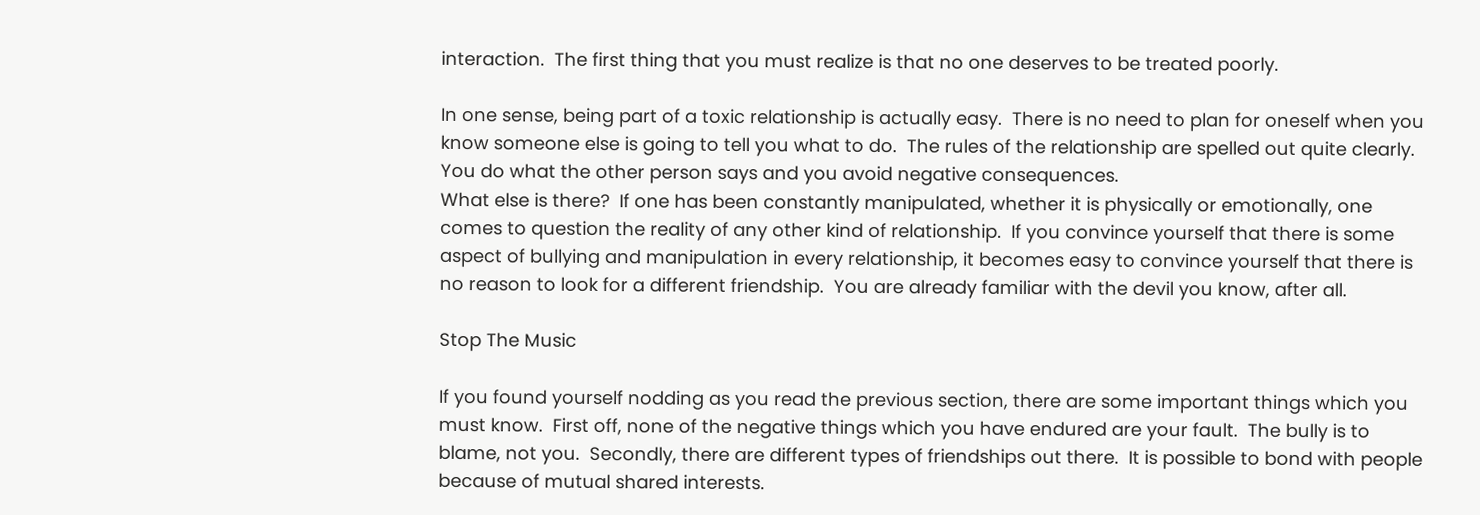interaction.  The first thing that you must realize is that no one deserves to be treated poorly.

In one sense, being part of a toxic relationship is actually easy.  There is no need to plan for oneself when you know someone else is going to tell you what to do.  The rules of the relationship are spelled out quite clearly.  You do what the other person says and you avoid negative consequences.
What else is there?  If one has been constantly manipulated, whether it is physically or emotionally, one comes to question the reality of any other kind of relationship.  If you convince yourself that there is some aspect of bullying and manipulation in every relationship, it becomes easy to convince yourself that there is no reason to look for a different friendship.  You are already familiar with the devil you know, after all.

Stop The Music

If you found yourself nodding as you read the previous section, there are some important things which you must know.  First off, none of the negative things which you have endured are your fault.  The bully is to blame, not you.  Secondly, there are different types of friendships out there.  It is possible to bond with people because of mutual shared interests.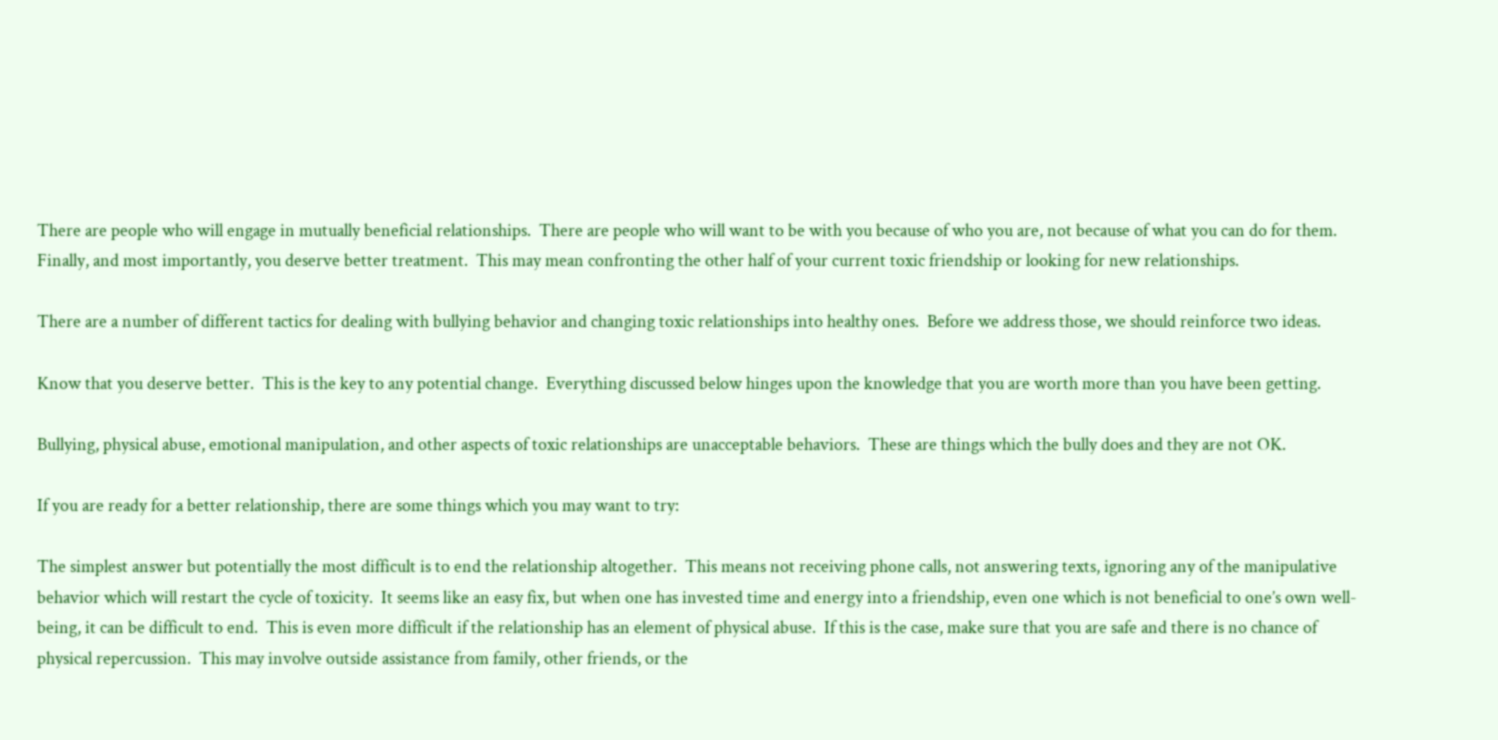There are people who will engage in mutually beneficial relationships.  There are people who will want to be with you because of who you are, not because of what you can do for them.  Finally, and most importantly, you deserve better treatment.  This may mean confronting the other half of your current toxic friendship or looking for new relationships.

There are a number of different tactics for dealing with bullying behavior and changing toxic relationships into healthy ones.  Before we address those, we should reinforce two ideas.

Know that you deserve better.  This is the key to any potential change.  Everything discussed below hinges upon the knowledge that you are worth more than you have been getting.

Bullying, physical abuse, emotional manipulation, and other aspects of toxic relationships are unacceptable behaviors.  These are things which the bully does and they are not OK.

If you are ready for a better relationship, there are some things which you may want to try:

The simplest answer but potentially the most difficult is to end the relationship altogether.  This means not receiving phone calls, not answering texts, ignoring any of the manipulative behavior which will restart the cycle of toxicity.  It seems like an easy fix, but when one has invested time and energy into a friendship, even one which is not beneficial to one’s own well-being, it can be difficult to end.  This is even more difficult if the relationship has an element of physical abuse.  If this is the case, make sure that you are safe and there is no chance of physical repercussion.  This may involve outside assistance from family, other friends, or the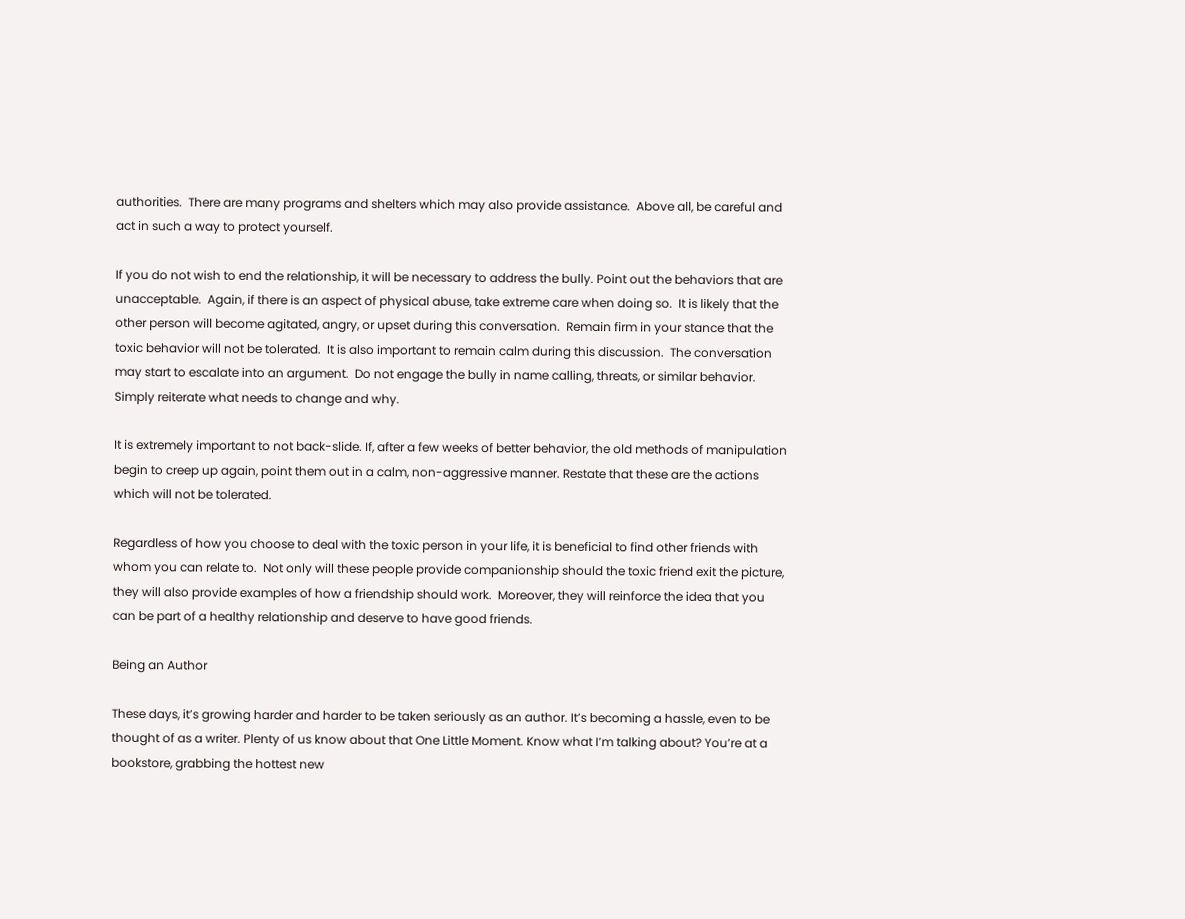authorities.  There are many programs and shelters which may also provide assistance.  Above all, be careful and act in such a way to protect yourself.

If you do not wish to end the relationship, it will be necessary to address the bully. Point out the behaviors that are unacceptable.  Again, if there is an aspect of physical abuse, take extreme care when doing so.  It is likely that the other person will become agitated, angry, or upset during this conversation.  Remain firm in your stance that the toxic behavior will not be tolerated.  It is also important to remain calm during this discussion.  The conversation may start to escalate into an argument.  Do not engage the bully in name calling, threats, or similar behavior. Simply reiterate what needs to change and why.

It is extremely important to not back-slide. If, after a few weeks of better behavior, the old methods of manipulation begin to creep up again, point them out in a calm, non-aggressive manner. Restate that these are the actions which will not be tolerated.

Regardless of how you choose to deal with the toxic person in your life, it is beneficial to find other friends with whom you can relate to.  Not only will these people provide companionship should the toxic friend exit the picture, they will also provide examples of how a friendship should work.  Moreover, they will reinforce the idea that you can be part of a healthy relationship and deserve to have good friends.

Being an Author

These days, it’s growing harder and harder to be taken seriously as an author. It’s becoming a hassle, even to be thought of as a writer. Plenty of us know about that One Little Moment. Know what I’m talking about? You’re at a bookstore, grabbing the hottest new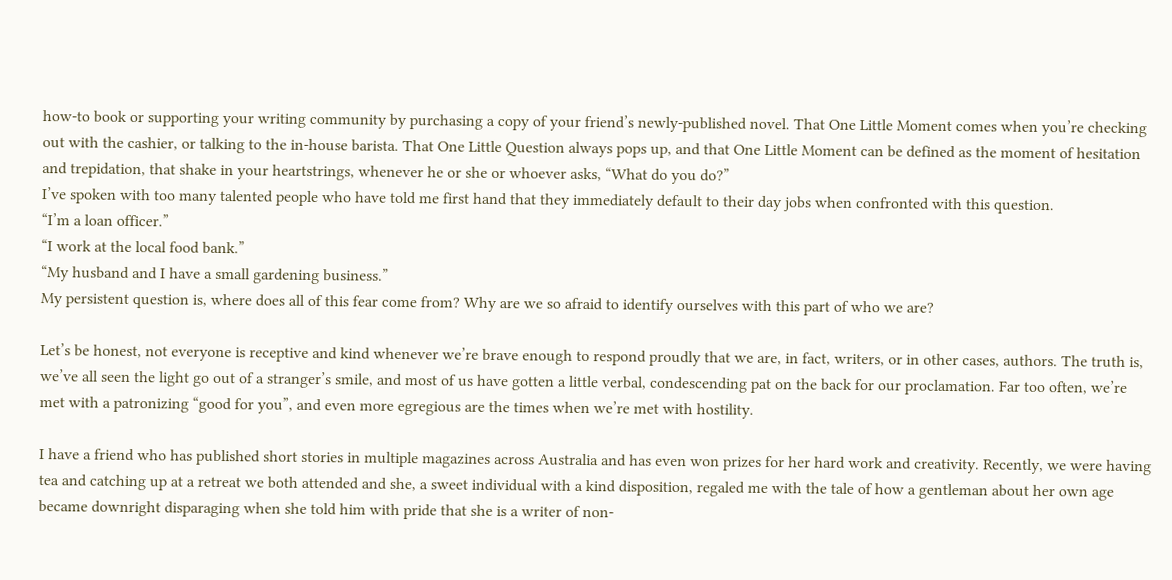how-to book or supporting your writing community by purchasing a copy of your friend’s newly-published novel. That One Little Moment comes when you’re checking out with the cashier, or talking to the in-house barista. That One Little Question always pops up, and that One Little Moment can be defined as the moment of hesitation and trepidation, that shake in your heartstrings, whenever he or she or whoever asks, “What do you do?”
I’ve spoken with too many talented people who have told me first hand that they immediately default to their day jobs when confronted with this question.
“I’m a loan officer.”
“I work at the local food bank.”
“My husband and I have a small gardening business.”
My persistent question is, where does all of this fear come from? Why are we so afraid to identify ourselves with this part of who we are?

Let’s be honest, not everyone is receptive and kind whenever we’re brave enough to respond proudly that we are, in fact, writers, or in other cases, authors. The truth is, we’ve all seen the light go out of a stranger’s smile, and most of us have gotten a little verbal, condescending pat on the back for our proclamation. Far too often, we’re met with a patronizing “good for you”, and even more egregious are the times when we’re met with hostility.

I have a friend who has published short stories in multiple magazines across Australia and has even won prizes for her hard work and creativity. Recently, we were having tea and catching up at a retreat we both attended and she, a sweet individual with a kind disposition, regaled me with the tale of how a gentleman about her own age became downright disparaging when she told him with pride that she is a writer of non-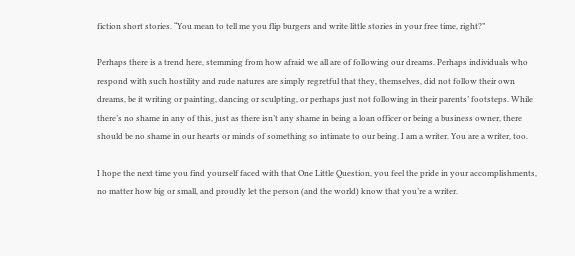fiction short stories. “You mean to tell me you flip burgers and write little stories in your free time, right?”

Perhaps there is a trend here, stemming from how afraid we all are of following our dreams. Perhaps individuals who respond with such hostility and rude natures are simply regretful that they, themselves, did not follow their own dreams, be it writing or painting, dancing or sculpting, or perhaps just not following in their parents’ footsteps. While there’s no shame in any of this, just as there isn’t any shame in being a loan officer or being a business owner, there should be no shame in our hearts or minds of something so intimate to our being. I am a writer. You are a writer, too.

I hope the next time you find yourself faced with that One Little Question, you feel the pride in your accomplishments, no matter how big or small, and proudly let the person (and the world) know that you’re a writer.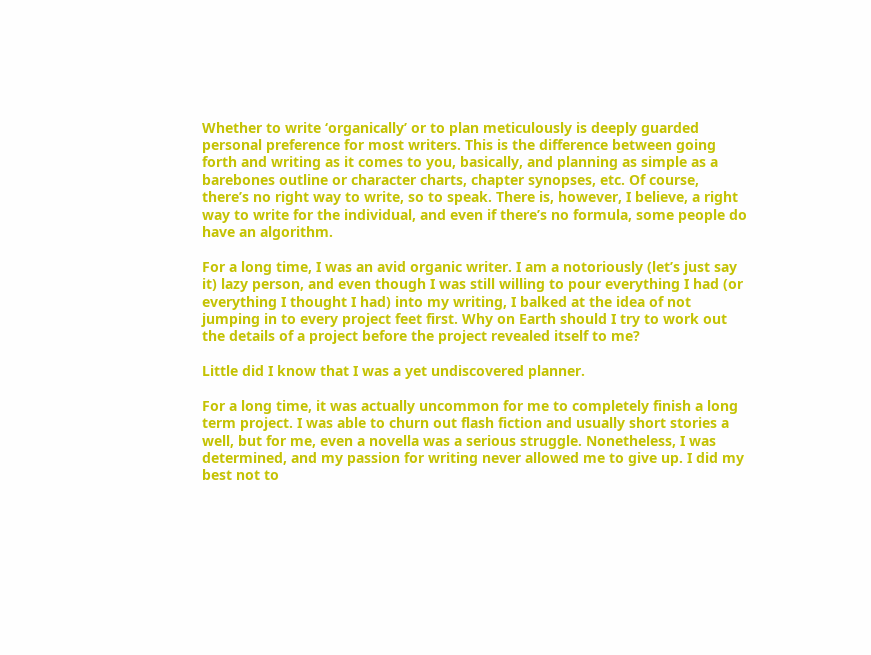Whether to write ‘organically’ or to plan meticulously is deeply guarded personal preference for most writers. This is the difference between going forth and writing as it comes to you, basically, and planning as simple as a barebones outline or character charts, chapter synopses, etc. Of course, there’s no right way to write, so to speak. There is, however, I believe, a right way to write for the individual, and even if there’s no formula, some people do have an algorithm.

For a long time, I was an avid organic writer. I am a notoriously (let’s just say it) lazy person, and even though I was still willing to pour everything I had (or everything I thought I had) into my writing, I balked at the idea of not jumping in to every project feet first. Why on Earth should I try to work out the details of a project before the project revealed itself to me?

Little did I know that I was a yet undiscovered planner.

For a long time, it was actually uncommon for me to completely finish a long term project. I was able to churn out flash fiction and usually short stories a well, but for me, even a novella was a serious struggle. Nonetheless, I was determined, and my passion for writing never allowed me to give up. I did my best not to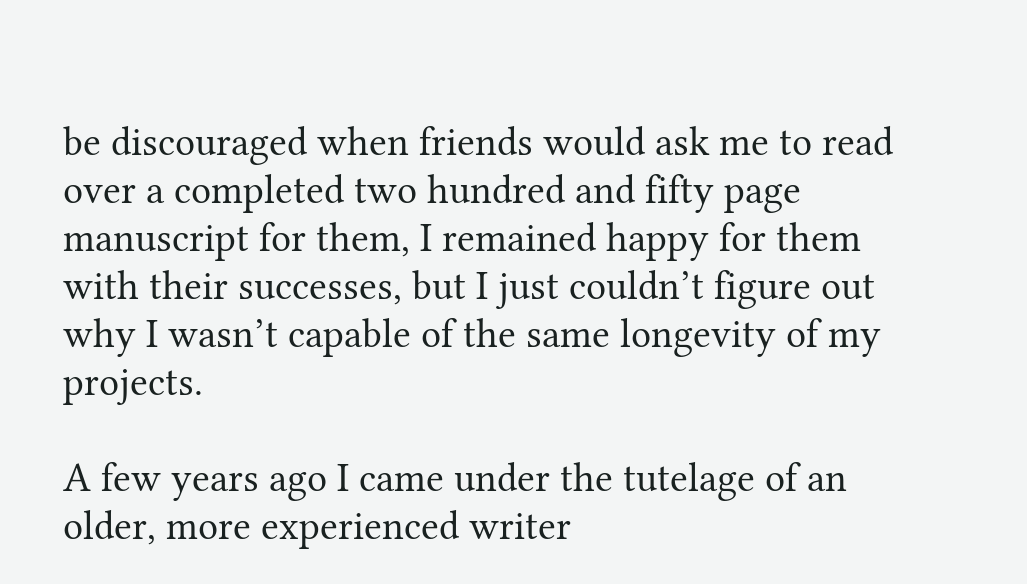be discouraged when friends would ask me to read over a completed two hundred and fifty page manuscript for them, I remained happy for them with their successes, but I just couldn’t figure out why I wasn’t capable of the same longevity of my projects.

A few years ago I came under the tutelage of an older, more experienced writer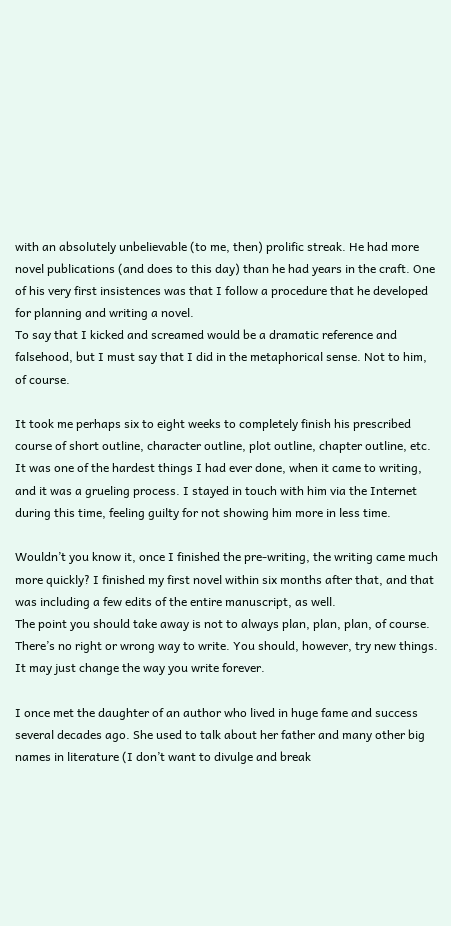with an absolutely unbelievable (to me, then) prolific streak. He had more novel publications (and does to this day) than he had years in the craft. One of his very first insistences was that I follow a procedure that he developed for planning and writing a novel.
To say that I kicked and screamed would be a dramatic reference and falsehood, but I must say that I did in the metaphorical sense. Not to him, of course.

It took me perhaps six to eight weeks to completely finish his prescribed course of short outline, character outline, plot outline, chapter outline, etc. It was one of the hardest things I had ever done, when it came to writing, and it was a grueling process. I stayed in touch with him via the Internet during this time, feeling guilty for not showing him more in less time.

Wouldn’t you know it, once I finished the pre-writing, the writing came much more quickly? I finished my first novel within six months after that, and that was including a few edits of the entire manuscript, as well.
The point you should take away is not to always plan, plan, plan, of course. There’s no right or wrong way to write. You should, however, try new things. It may just change the way you write forever.

I once met the daughter of an author who lived in huge fame and success several decades ago. She used to talk about her father and many other big names in literature (I don’t want to divulge and break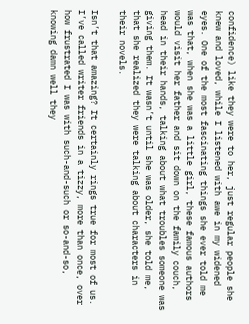confidence) like they were to her, just regular people she knew and loved, while I listened with awe in my widened eyes. One of the most fascinating things she ever told me was that, when she was a little girl, these famous authors would visit her father and sit down on the family couch, head in their hands, talking about what troubles someone was giving them. It wasn’t until she was older, she told me, that she realized they were talking about characters in their novels.

Isn’t that amazing? It certainly rings true for most of us. I’ve called writer friends in a tizzy, more than once, over how frustrated I was with such-and-such or so-and-so, knowing damn well they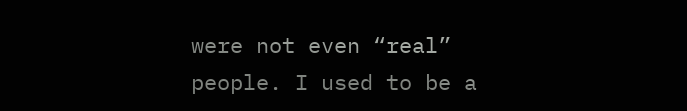were not even “real” people. I used to be a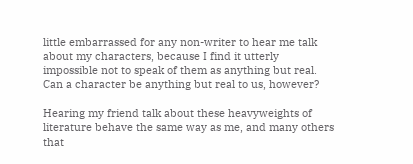little embarrassed for any non-writer to hear me talk about my characters, because I find it utterly impossible not to speak of them as anything but real. Can a character be anything but real to us, however?

Hearing my friend talk about these heavyweights of literature behave the same way as me, and many others that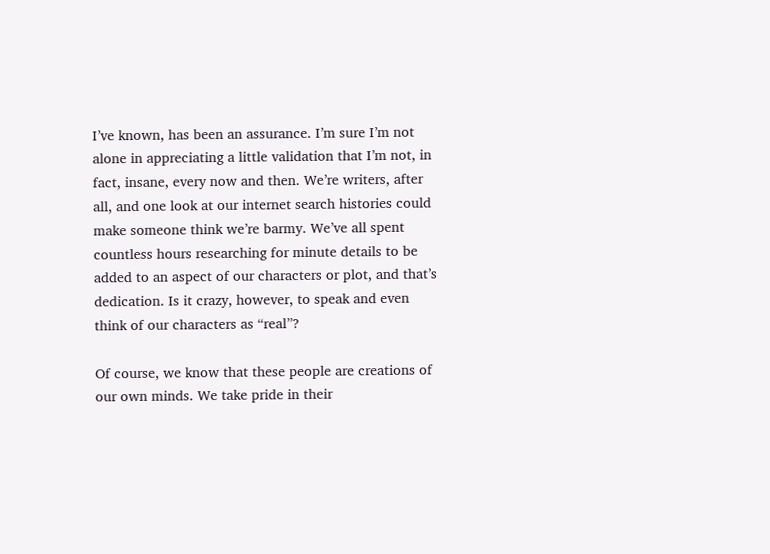I’ve known, has been an assurance. I’m sure I’m not alone in appreciating a little validation that I’m not, in fact, insane, every now and then. We’re writers, after all, and one look at our internet search histories could make someone think we’re barmy. We’ve all spent countless hours researching for minute details to be added to an aspect of our characters or plot, and that’s dedication. Is it crazy, however, to speak and even think of our characters as “real”?

Of course, we know that these people are creations of our own minds. We take pride in their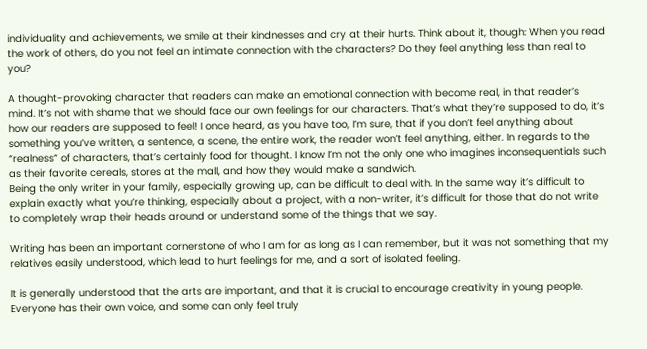individuality and achievements, we smile at their kindnesses and cry at their hurts. Think about it, though: When you read the work of others, do you not feel an intimate connection with the characters? Do they feel anything less than real to you?

A thought-provoking character that readers can make an emotional connection with become real, in that reader’s mind. It’s not with shame that we should face our own feelings for our characters. That’s what they’re supposed to do, it’s how our readers are supposed to feel! I once heard, as you have too, I’m sure, that if you don’t feel anything about something you’ve written, a sentence, a scene, the entire work, the reader won’t feel anything, either. In regards to the “realness” of characters, that’s certainly food for thought. I know I’m not the only one who imagines inconsequentials such as their favorite cereals, stores at the mall, and how they would make a sandwich.
Being the only writer in your family, especially growing up, can be difficult to deal with. In the same way it’s difficult to explain exactly what you’re thinking, especially about a project, with a non-writer, it’s difficult for those that do not write to completely wrap their heads around or understand some of the things that we say.

Writing has been an important cornerstone of who I am for as long as I can remember, but it was not something that my relatives easily understood, which lead to hurt feelings for me, and a sort of isolated feeling.

It is generally understood that the arts are important, and that it is crucial to encourage creativity in young people. Everyone has their own voice, and some can only feel truly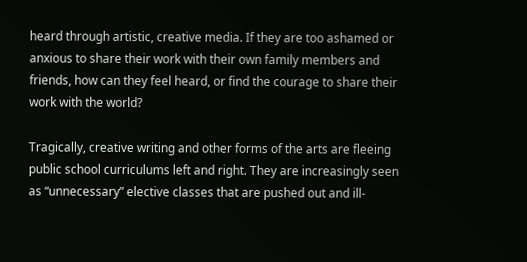heard through artistic, creative media. If they are too ashamed or anxious to share their work with their own family members and friends, how can they feel heard, or find the courage to share their work with the world?

Tragically, creative writing and other forms of the arts are fleeing public school curriculums left and right. They are increasingly seen as “unnecessary” elective classes that are pushed out and ill-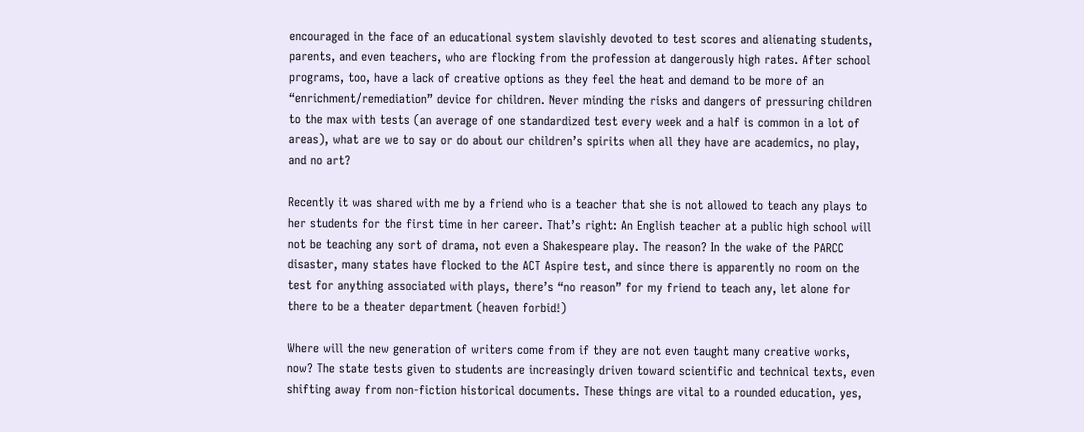encouraged in the face of an educational system slavishly devoted to test scores and alienating students, parents, and even teachers, who are flocking from the profession at dangerously high rates. After school programs, too, have a lack of creative options as they feel the heat and demand to be more of an “enrichment/remediation” device for children. Never minding the risks and dangers of pressuring children to the max with tests (an average of one standardized test every week and a half is common in a lot of areas), what are we to say or do about our children’s spirits when all they have are academics, no play, and no art?

Recently it was shared with me by a friend who is a teacher that she is not allowed to teach any plays to her students for the first time in her career. That’s right: An English teacher at a public high school will not be teaching any sort of drama, not even a Shakespeare play. The reason? In the wake of the PARCC disaster, many states have flocked to the ACT Aspire test, and since there is apparently no room on the test for anything associated with plays, there’s “no reason” for my friend to teach any, let alone for there to be a theater department (heaven forbid!)

Where will the new generation of writers come from if they are not even taught many creative works, now? The state tests given to students are increasingly driven toward scientific and technical texts, even shifting away from non-fiction historical documents. These things are vital to a rounded education, yes,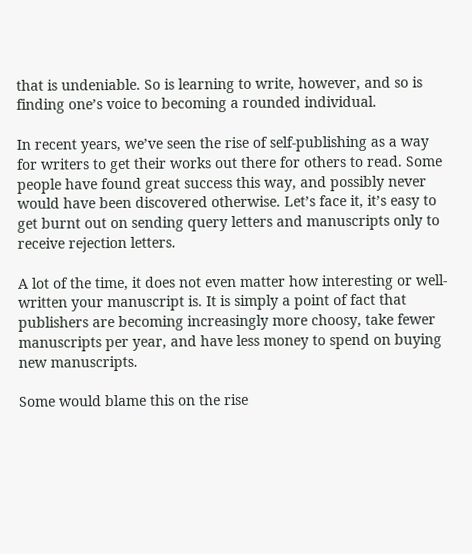that is undeniable. So is learning to write, however, and so is finding one’s voice to becoming a rounded individual.

In recent years, we’ve seen the rise of self-publishing as a way for writers to get their works out there for others to read. Some people have found great success this way, and possibly never would have been discovered otherwise. Let’s face it, it’s easy to get burnt out on sending query letters and manuscripts only to receive rejection letters.

A lot of the time, it does not even matter how interesting or well-written your manuscript is. It is simply a point of fact that publishers are becoming increasingly more choosy, take fewer manuscripts per year, and have less money to spend on buying new manuscripts.

Some would blame this on the rise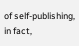of self-publishing, in fact,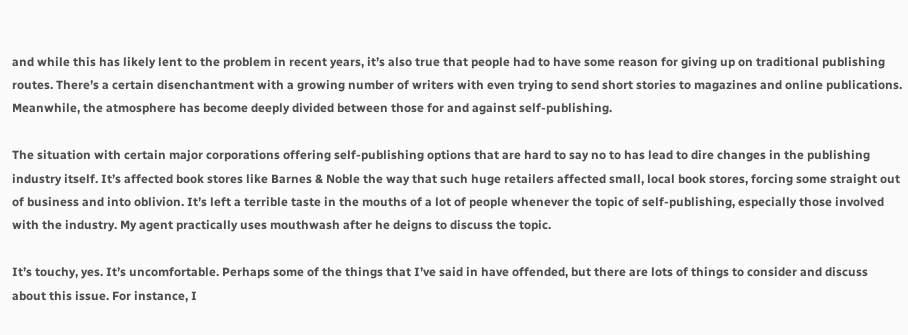and while this has likely lent to the problem in recent years, it’s also true that people had to have some reason for giving up on traditional publishing routes. There’s a certain disenchantment with a growing number of writers with even trying to send short stories to magazines and online publications. Meanwhile, the atmosphere has become deeply divided between those for and against self-publishing.

The situation with certain major corporations offering self-publishing options that are hard to say no to has lead to dire changes in the publishing industry itself. It’s affected book stores like Barnes & Noble the way that such huge retailers affected small, local book stores, forcing some straight out of business and into oblivion. It’s left a terrible taste in the mouths of a lot of people whenever the topic of self-publishing, especially those involved with the industry. My agent practically uses mouthwash after he deigns to discuss the topic.

It’s touchy, yes. It’s uncomfortable. Perhaps some of the things that I’ve said in have offended, but there are lots of things to consider and discuss about this issue. For instance, I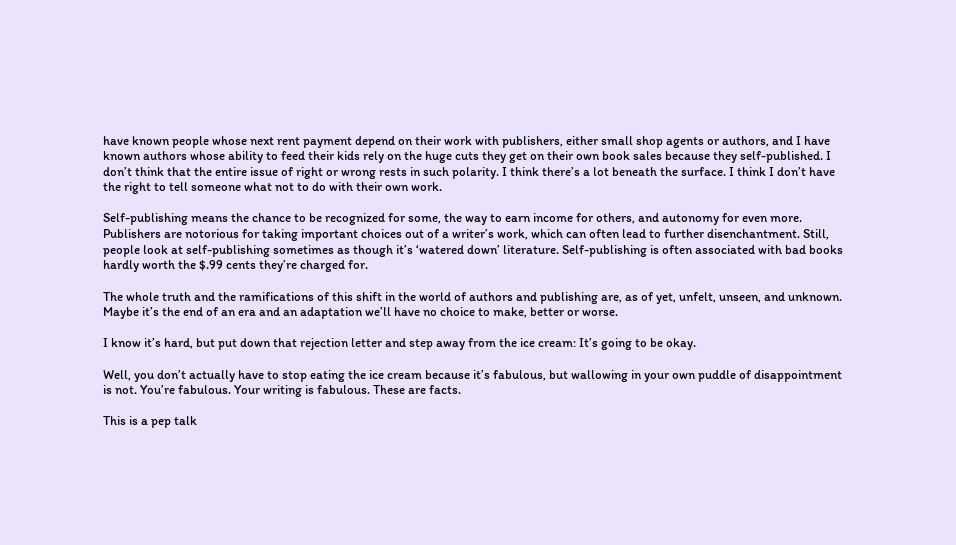have known people whose next rent payment depend on their work with publishers, either small shop agents or authors, and I have known authors whose ability to feed their kids rely on the huge cuts they get on their own book sales because they self-published. I don’t think that the entire issue of right or wrong rests in such polarity. I think there’s a lot beneath the surface. I think I don’t have the right to tell someone what not to do with their own work.

Self-publishing means the chance to be recognized for some, the way to earn income for others, and autonomy for even more. Publishers are notorious for taking important choices out of a writer’s work, which can often lead to further disenchantment. Still, people look at self-publishing sometimes as though it’s ‘watered down’ literature. Self-publishing is often associated with bad books hardly worth the $.99 cents they’re charged for.

The whole truth and the ramifications of this shift in the world of authors and publishing are, as of yet, unfelt, unseen, and unknown. Maybe it’s the end of an era and an adaptation we’ll have no choice to make, better or worse.

I know it’s hard, but put down that rejection letter and step away from the ice cream: It’s going to be okay.

Well, you don’t actually have to stop eating the ice cream because it’s fabulous, but wallowing in your own puddle of disappointment is not. You’re fabulous. Your writing is fabulous. These are facts.

This is a pep talk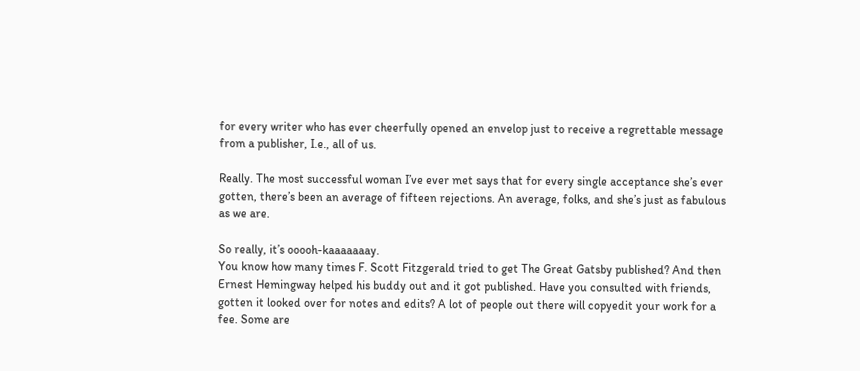for every writer who has ever cheerfully opened an envelop just to receive a regrettable message from a publisher, I.e., all of us.

Really. The most successful woman I’ve ever met says that for every single acceptance she’s ever gotten, there’s been an average of fifteen rejections. An average, folks, and she’s just as fabulous as we are.

So really, it’s ooooh-kaaaaaaay.
You know how many times F. Scott Fitzgerald tried to get The Great Gatsby published? And then Ernest Hemingway helped his buddy out and it got published. Have you consulted with friends, gotten it looked over for notes and edits? A lot of people out there will copyedit your work for a fee. Some are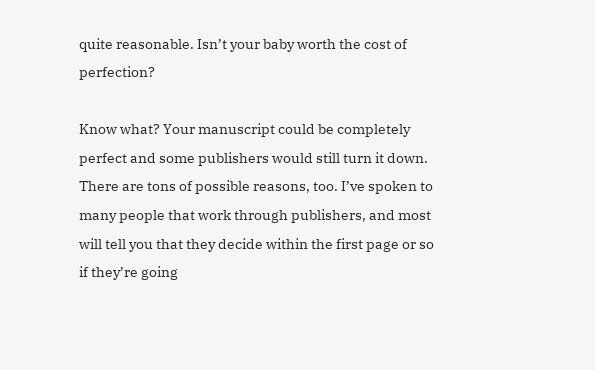quite reasonable. Isn’t your baby worth the cost of perfection?

Know what? Your manuscript could be completely perfect and some publishers would still turn it down. There are tons of possible reasons, too. I’ve spoken to many people that work through publishers, and most will tell you that they decide within the first page or so if they’re going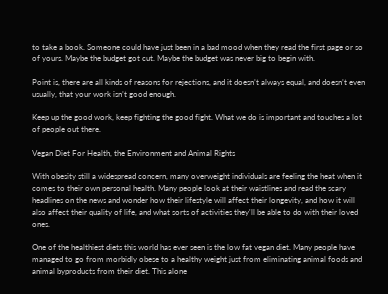to take a book. Someone could have just been in a bad mood when they read the first page or so of yours. Maybe the budget got cut. Maybe the budget was never big to begin with.

Point is, there are all kinds of reasons for rejections, and it doesn’t always equal, and doesn’t even usually, that your work isn’t good enough.

Keep up the good work, keep fighting the good fight. What we do is important and touches a lot of people out there.

Vegan Diet For Health, the Environment and Animal Rights

With obesity still a widespread concern, many overweight individuals are feeling the heat when it comes to their own personal health. Many people look at their waistlines and read the scary headlines on the news and wonder how their lifestyle will affect their longevity, and how it will also affect their quality of life, and what sorts of activities they'll be able to do with their loved ones.

One of the healthiest diets this world has ever seen is the low fat vegan diet. Many people have managed to go from morbidly obese to a healthy weight just from eliminating animal foods and animal byproducts from their diet. This alone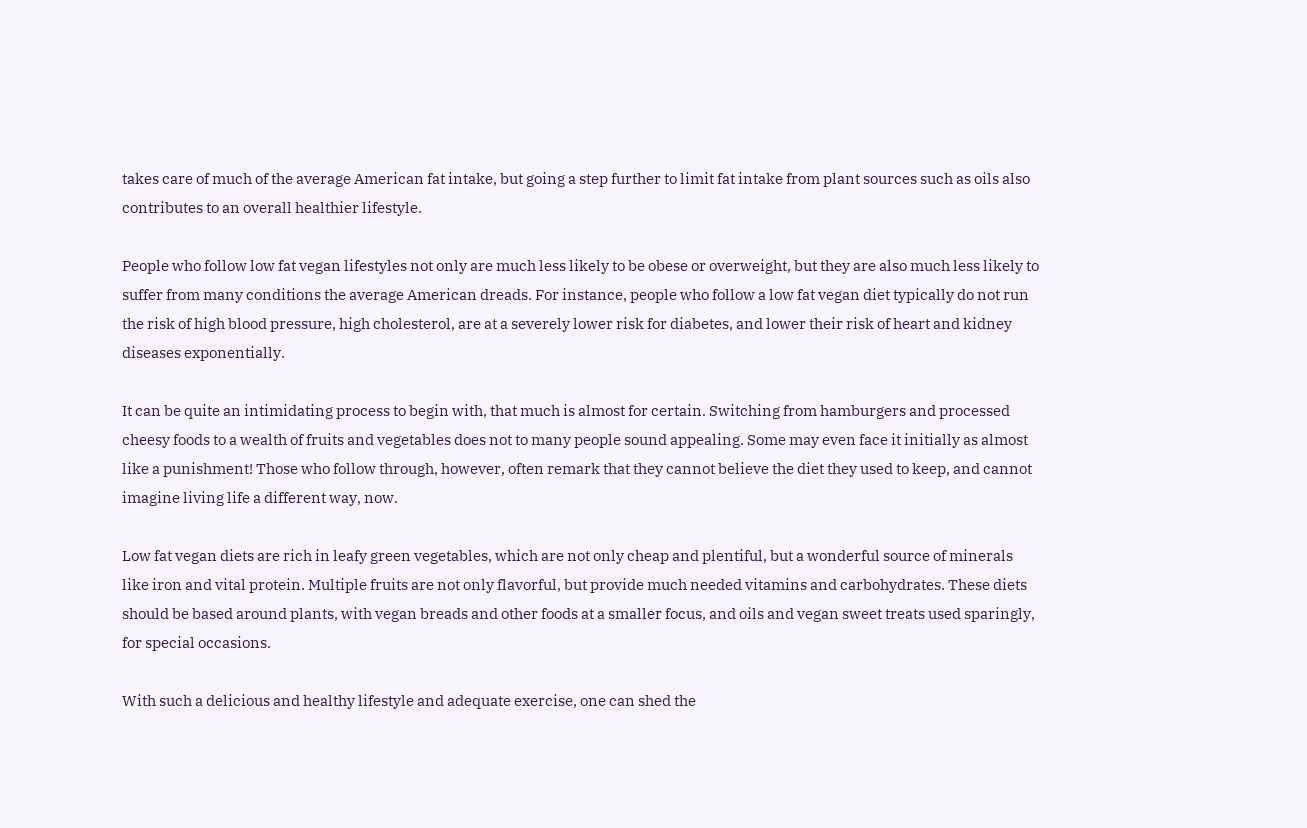takes care of much of the average American fat intake, but going a step further to limit fat intake from plant sources such as oils also contributes to an overall healthier lifestyle.

People who follow low fat vegan lifestyles not only are much less likely to be obese or overweight, but they are also much less likely to suffer from many conditions the average American dreads. For instance, people who follow a low fat vegan diet typically do not run the risk of high blood pressure, high cholesterol, are at a severely lower risk for diabetes, and lower their risk of heart and kidney diseases exponentially.

It can be quite an intimidating process to begin with, that much is almost for certain. Switching from hamburgers and processed cheesy foods to a wealth of fruits and vegetables does not to many people sound appealing. Some may even face it initially as almost like a punishment! Those who follow through, however, often remark that they cannot believe the diet they used to keep, and cannot imagine living life a different way, now.

Low fat vegan diets are rich in leafy green vegetables, which are not only cheap and plentiful, but a wonderful source of minerals like iron and vital protein. Multiple fruits are not only flavorful, but provide much needed vitamins and carbohydrates. These diets should be based around plants, with vegan breads and other foods at a smaller focus, and oils and vegan sweet treats used sparingly, for special occasions.

With such a delicious and healthy lifestyle and adequate exercise, one can shed the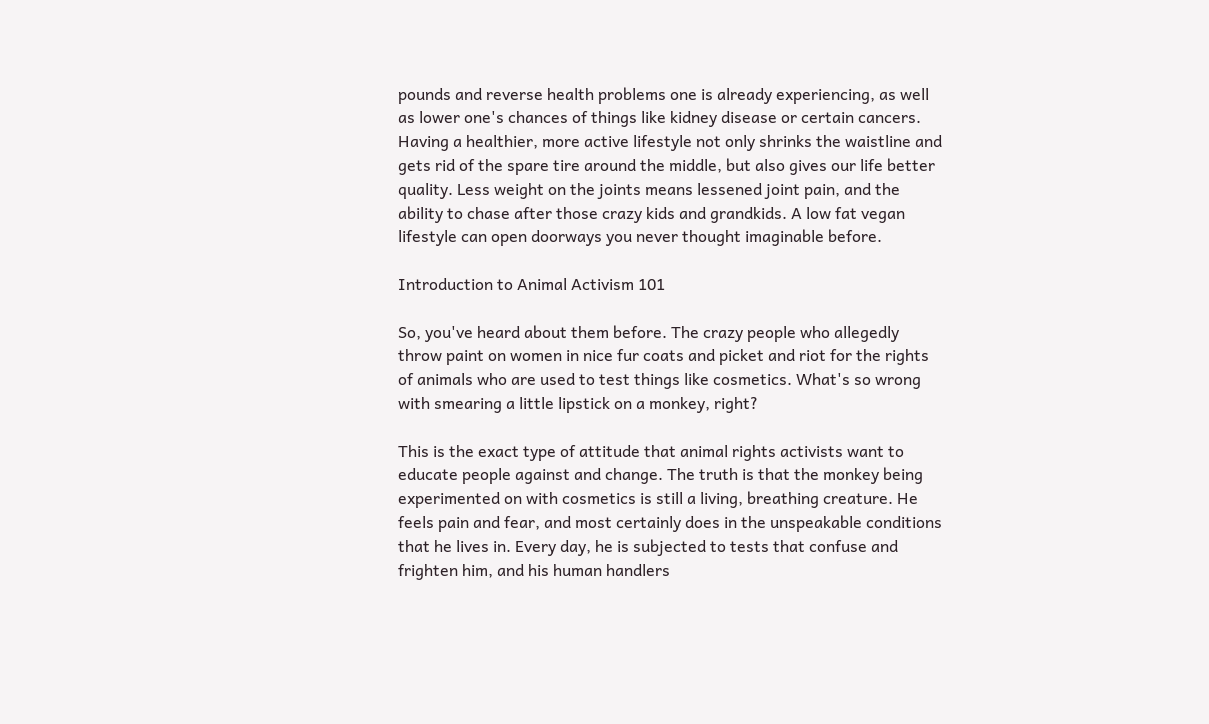pounds and reverse health problems one is already experiencing, as well as lower one's chances of things like kidney disease or certain cancers. Having a healthier, more active lifestyle not only shrinks the waistline and gets rid of the spare tire around the middle, but also gives our life better quality. Less weight on the joints means lessened joint pain, and the ability to chase after those crazy kids and grandkids. A low fat vegan lifestyle can open doorways you never thought imaginable before.

Introduction to Animal Activism 101

So, you've heard about them before. The crazy people who allegedly throw paint on women in nice fur coats and picket and riot for the rights of animals who are used to test things like cosmetics. What's so wrong with smearing a little lipstick on a monkey, right?

This is the exact type of attitude that animal rights activists want to educate people against and change. The truth is that the monkey being experimented on with cosmetics is still a living, breathing creature. He feels pain and fear, and most certainly does in the unspeakable conditions that he lives in. Every day, he is subjected to tests that confuse and frighten him, and his human handlers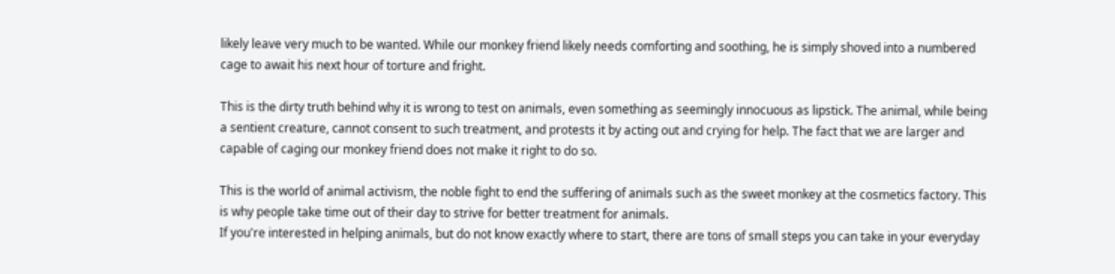likely leave very much to be wanted. While our monkey friend likely needs comforting and soothing, he is simply shoved into a numbered cage to await his next hour of torture and fright.

This is the dirty truth behind why it is wrong to test on animals, even something as seemingly innocuous as lipstick. The animal, while being a sentient creature, cannot consent to such treatment, and protests it by acting out and crying for help. The fact that we are larger and capable of caging our monkey friend does not make it right to do so.

This is the world of animal activism, the noble fight to end the suffering of animals such as the sweet monkey at the cosmetics factory. This is why people take time out of their day to strive for better treatment for animals.
If you're interested in helping animals, but do not know exactly where to start, there are tons of small steps you can take in your everyday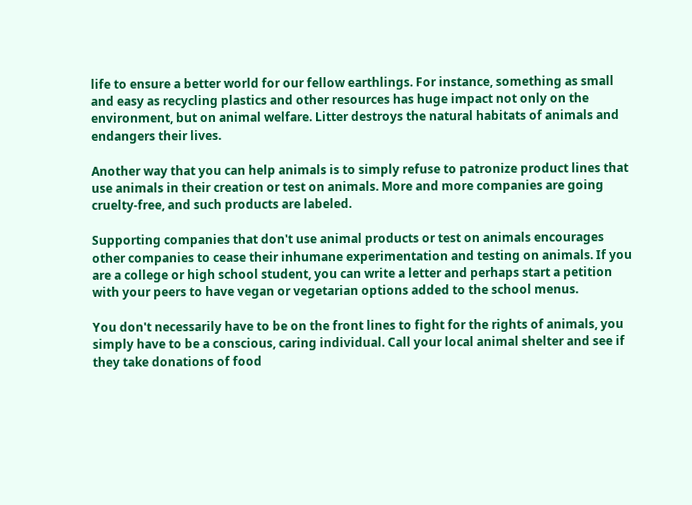life to ensure a better world for our fellow earthlings. For instance, something as small and easy as recycling plastics and other resources has huge impact not only on the environment, but on animal welfare. Litter destroys the natural habitats of animals and endangers their lives.

Another way that you can help animals is to simply refuse to patronize product lines that use animals in their creation or test on animals. More and more companies are going cruelty-free, and such products are labeled.

Supporting companies that don't use animal products or test on animals encourages other companies to cease their inhumane experimentation and testing on animals. If you are a college or high school student, you can write a letter and perhaps start a petition with your peers to have vegan or vegetarian options added to the school menus.

You don't necessarily have to be on the front lines to fight for the rights of animals, you simply have to be a conscious, caring individual. Call your local animal shelter and see if they take donations of food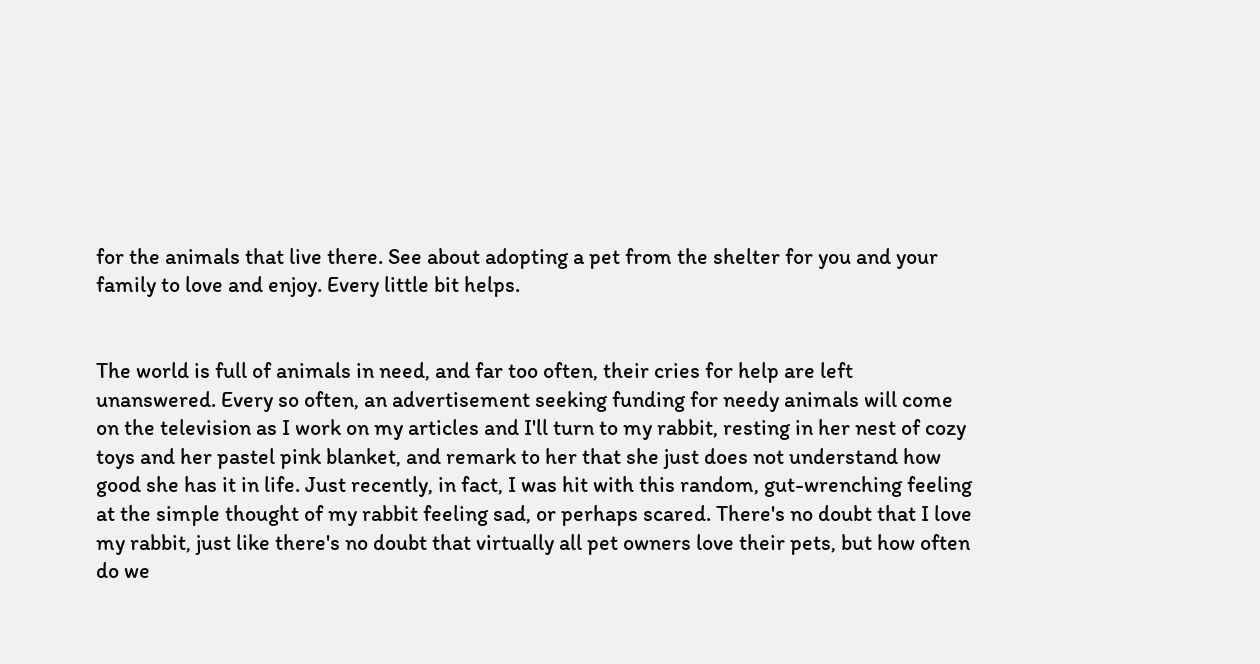for the animals that live there. See about adopting a pet from the shelter for you and your family to love and enjoy. Every little bit helps.


The world is full of animals in need, and far too often, their cries for help are left unanswered. Every so often, an advertisement seeking funding for needy animals will come on the television as I work on my articles and I'll turn to my rabbit, resting in her nest of cozy toys and her pastel pink blanket, and remark to her that she just does not understand how good she has it in life. Just recently, in fact, I was hit with this random, gut-wrenching feeling at the simple thought of my rabbit feeling sad, or perhaps scared. There's no doubt that I love my rabbit, just like there's no doubt that virtually all pet owners love their pets, but how often do we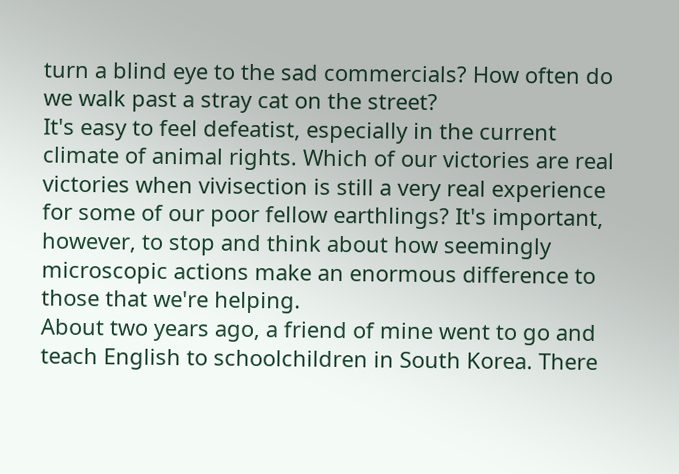turn a blind eye to the sad commercials? How often do we walk past a stray cat on the street?
It's easy to feel defeatist, especially in the current climate of animal rights. Which of our victories are real victories when vivisection is still a very real experience for some of our poor fellow earthlings? It's important, however, to stop and think about how seemingly microscopic actions make an enormous difference to those that we're helping.
About two years ago, a friend of mine went to go and teach English to schoolchildren in South Korea. There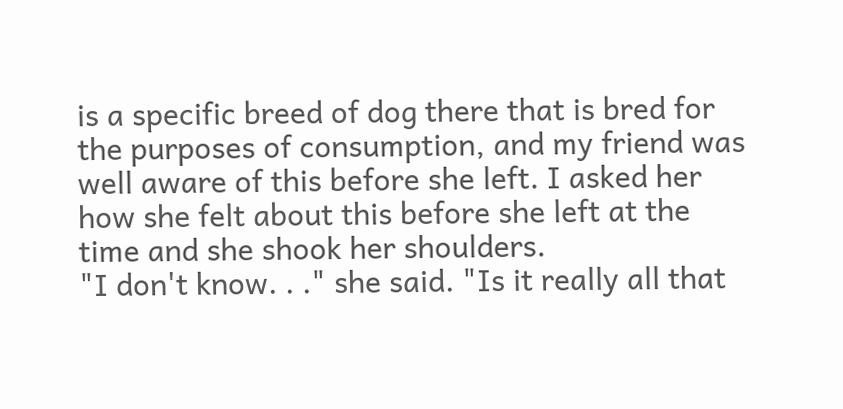is a specific breed of dog there that is bred for the purposes of consumption, and my friend was well aware of this before she left. I asked her how she felt about this before she left at the time and she shook her shoulders.
"I don't know. . ." she said. "Is it really all that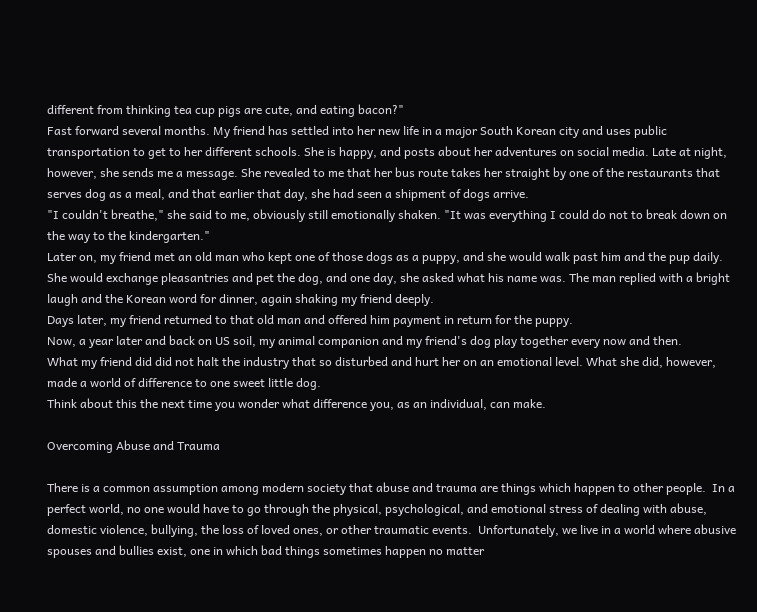different from thinking tea cup pigs are cute, and eating bacon?"
Fast forward several months. My friend has settled into her new life in a major South Korean city and uses public transportation to get to her different schools. She is happy, and posts about her adventures on social media. Late at night, however, she sends me a message. She revealed to me that her bus route takes her straight by one of the restaurants that serves dog as a meal, and that earlier that day, she had seen a shipment of dogs arrive.
"I couldn't breathe," she said to me, obviously still emotionally shaken. "It was everything I could do not to break down on the way to the kindergarten."
Later on, my friend met an old man who kept one of those dogs as a puppy, and she would walk past him and the pup daily. She would exchange pleasantries and pet the dog, and one day, she asked what his name was. The man replied with a bright laugh and the Korean word for dinner, again shaking my friend deeply.
Days later, my friend returned to that old man and offered him payment in return for the puppy.
Now, a year later and back on US soil, my animal companion and my friend's dog play together every now and then.
What my friend did did not halt the industry that so disturbed and hurt her on an emotional level. What she did, however, made a world of difference to one sweet little dog.
Think about this the next time you wonder what difference you, as an individual, can make.

Overcoming Abuse and Trauma

There is a common assumption among modern society that abuse and trauma are things which happen to other people.  In a perfect world, no one would have to go through the physical, psychological, and emotional stress of dealing with abuse, domestic violence, bullying, the loss of loved ones, or other traumatic events.  Unfortunately, we live in a world where abusive spouses and bullies exist, one in which bad things sometimes happen no matter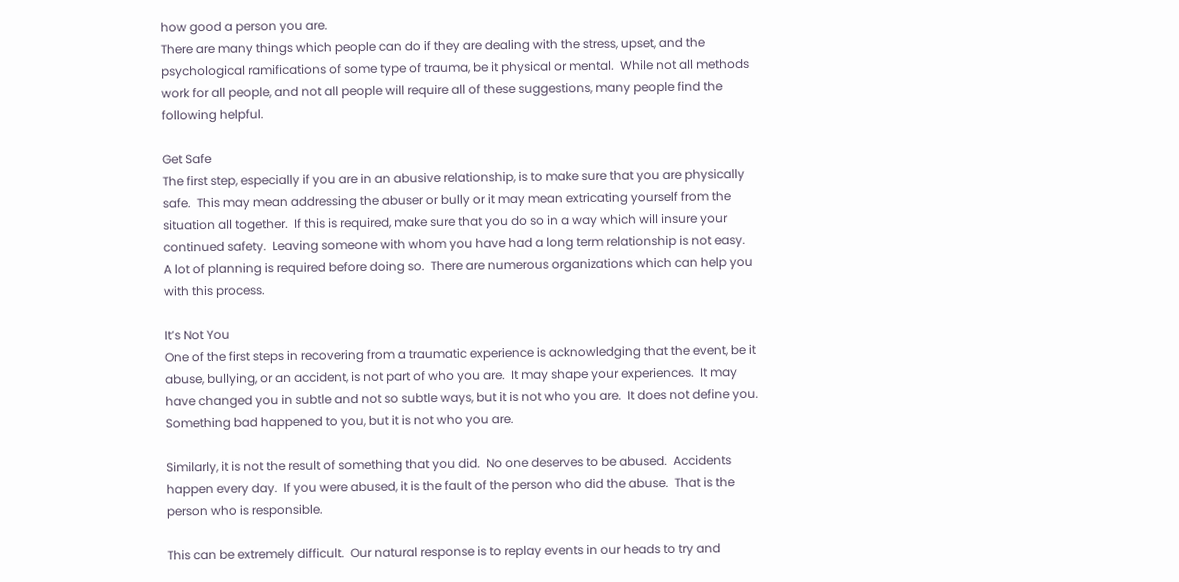how good a person you are.
There are many things which people can do if they are dealing with the stress, upset, and the psychological ramifications of some type of trauma, be it physical or mental.  While not all methods work for all people, and not all people will require all of these suggestions, many people find the following helpful.

Get Safe
The first step, especially if you are in an abusive relationship, is to make sure that you are physically safe.  This may mean addressing the abuser or bully or it may mean extricating yourself from the situation all together.  If this is required, make sure that you do so in a way which will insure your continued safety.  Leaving someone with whom you have had a long term relationship is not easy.  A lot of planning is required before doing so.  There are numerous organizations which can help you with this process.

It’s Not You
One of the first steps in recovering from a traumatic experience is acknowledging that the event, be it abuse, bullying, or an accident, is not part of who you are.  It may shape your experiences.  It may have changed you in subtle and not so subtle ways, but it is not who you are.  It does not define you.  Something bad happened to you, but it is not who you are.

Similarly, it is not the result of something that you did.  No one deserves to be abused.  Accidents happen every day.  If you were abused, it is the fault of the person who did the abuse.  That is the person who is responsible.

This can be extremely difficult.  Our natural response is to replay events in our heads to try and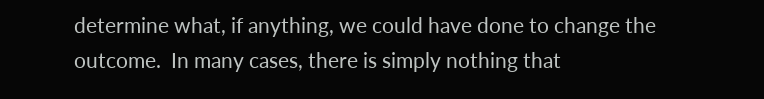determine what, if anything, we could have done to change the outcome.  In many cases, there is simply nothing that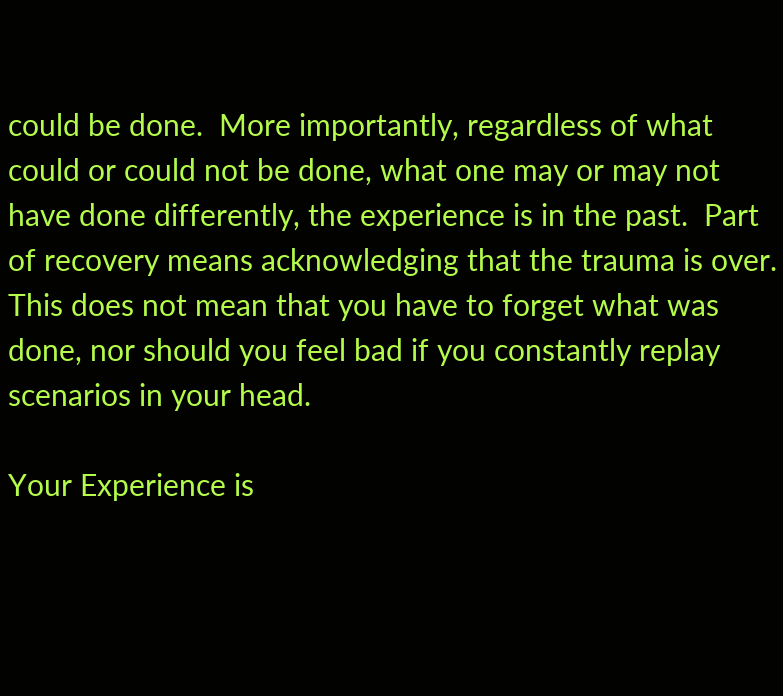could be done.  More importantly, regardless of what could or could not be done, what one may or may not have done differently, the experience is in the past.  Part of recovery means acknowledging that the trauma is over.
This does not mean that you have to forget what was done, nor should you feel bad if you constantly replay scenarios in your head.

Your Experience is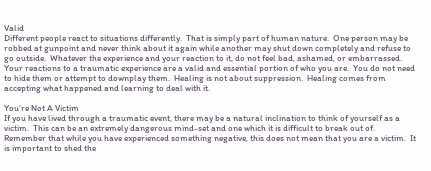Valid
Different people react to situations differently.  That is simply part of human nature.  One person may be robbed at gunpoint and never think about it again while another may shut down completely and refuse to go outside.  Whatever the experience and your reaction to it, do not feel bad, ashamed, or embarrassed.  Your reactions to a traumatic experience are a valid and essential portion of who you are.  You do not need to hide them or attempt to downplay them.  Healing is not about suppression.  Healing comes from accepting what happened and learning to deal with it.

You’re Not A Victim
If you have lived through a traumatic event, there may be a natural inclination to think of yourself as a victim.  This can be an extremely dangerous mind-set and one which it is difficult to break out of.  Remember that while you have experienced something negative, this does not mean that you are a victim.  It is important to shed the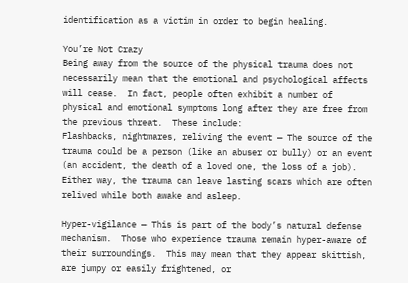identification as a victim in order to begin healing.

You’re Not Crazy
Being away from the source of the physical trauma does not necessarily mean that the emotional and psychological affects will cease.  In fact, people often exhibit a number of physical and emotional symptoms long after they are free from the previous threat.  These include:
Flashbacks, nightmares, reliving the event — The source of the trauma could be a person (like an abuser or bully) or an event (an accident, the death of a loved one, the loss of a job).  Either way, the trauma can leave lasting scars which are often relived while both awake and asleep.

Hyper-vigilance — This is part of the body’s natural defense mechanism.  Those who experience trauma remain hyper-aware of their surroundings.  This may mean that they appear skittish, are jumpy or easily frightened, or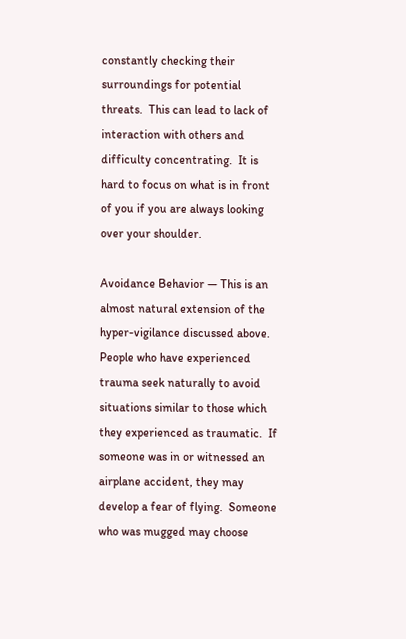constantly checking their surroundings for potential threats.  This can lead to lack of interaction with others and difficulty concentrating.  It is hard to focus on what is in front of you if you are always looking over your shoulder.

Avoidance Behavior — This is an almost natural extension of the hyper-vigilance discussed above.  People who have experienced trauma seek naturally to avoid situations similar to those which they experienced as traumatic.  If someone was in or witnessed an airplane accident, they may develop a fear of flying.  Someone who was mugged may choose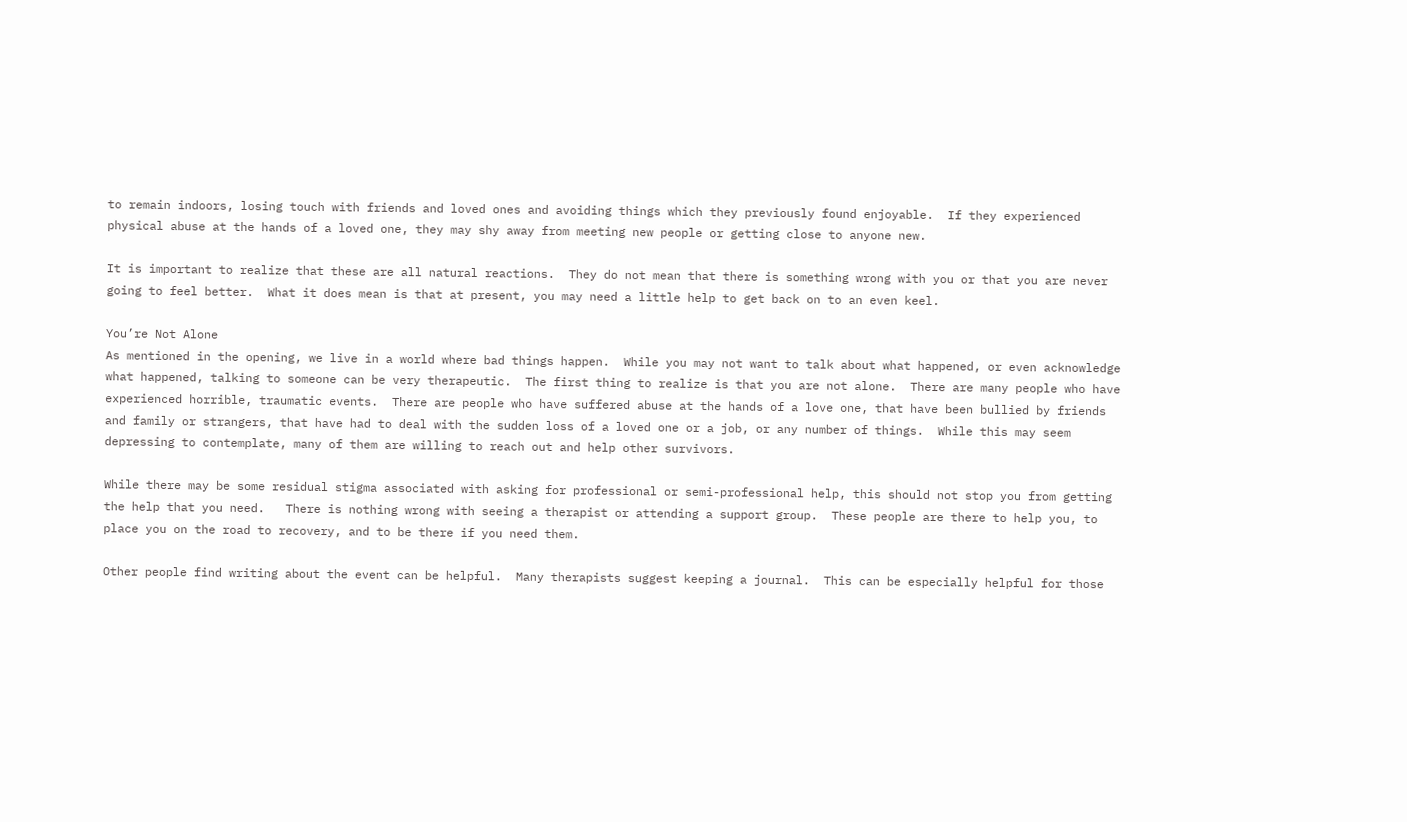to remain indoors, losing touch with friends and loved ones and avoiding things which they previously found enjoyable.  If they experienced physical abuse at the hands of a loved one, they may shy away from meeting new people or getting close to anyone new.

It is important to realize that these are all natural reactions.  They do not mean that there is something wrong with you or that you are never going to feel better.  What it does mean is that at present, you may need a little help to get back on to an even keel.

You’re Not Alone
As mentioned in the opening, we live in a world where bad things happen.  While you may not want to talk about what happened, or even acknowledge what happened, talking to someone can be very therapeutic.  The first thing to realize is that you are not alone.  There are many people who have experienced horrible, traumatic events.  There are people who have suffered abuse at the hands of a love one, that have been bullied by friends and family or strangers, that have had to deal with the sudden loss of a loved one or a job, or any number of things.  While this may seem depressing to contemplate, many of them are willing to reach out and help other survivors.

While there may be some residual stigma associated with asking for professional or semi-professional help, this should not stop you from getting the help that you need.   There is nothing wrong with seeing a therapist or attending a support group.  These people are there to help you, to place you on the road to recovery, and to be there if you need them.

Other people find writing about the event can be helpful.  Many therapists suggest keeping a journal.  This can be especially helpful for those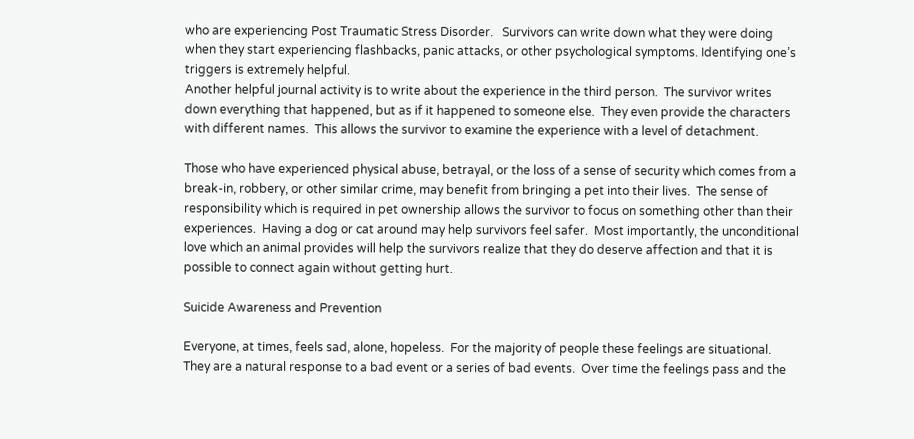who are experiencing Post Traumatic Stress Disorder.   Survivors can write down what they were doing when they start experiencing flashbacks, panic attacks, or other psychological symptoms. Identifying one’s triggers is extremely helpful.
Another helpful journal activity is to write about the experience in the third person.  The survivor writes down everything that happened, but as if it happened to someone else.  They even provide the characters with different names.  This allows the survivor to examine the experience with a level of detachment.

Those who have experienced physical abuse, betrayal, or the loss of a sense of security which comes from a break-in, robbery, or other similar crime, may benefit from bringing a pet into their lives.  The sense of responsibility which is required in pet ownership allows the survivor to focus on something other than their experiences.  Having a dog or cat around may help survivors feel safer.  Most importantly, the unconditional love which an animal provides will help the survivors realize that they do deserve affection and that it is possible to connect again without getting hurt.

Suicide Awareness and Prevention

Everyone, at times, feels sad, alone, hopeless.  For the majority of people these feelings are situational.  They are a natural response to a bad event or a series of bad events.  Over time the feelings pass and the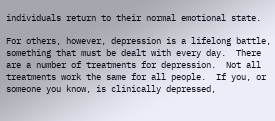individuals return to their normal emotional state.

For others, however, depression is a lifelong battle, something that must be dealt with every day.  There are a number of treatments for depression.  Not all treatments work the same for all people.  If you, or someone you know, is clinically depressed,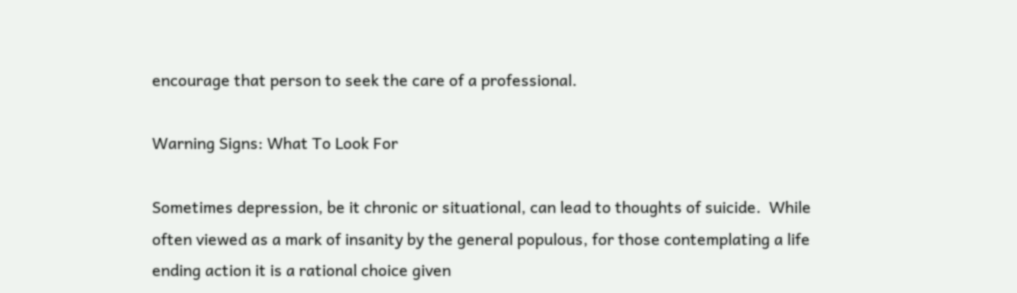encourage that person to seek the care of a professional.

Warning Signs: What To Look For

Sometimes depression, be it chronic or situational, can lead to thoughts of suicide.  While often viewed as a mark of insanity by the general populous, for those contemplating a life ending action it is a rational choice given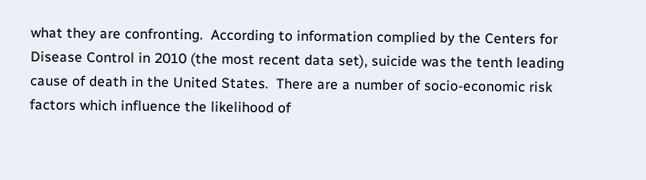what they are confronting.  According to information complied by the Centers for Disease Control in 2010 (the most recent data set), suicide was the tenth leading cause of death in the United States.  There are a number of socio-economic risk factors which influence the likelihood of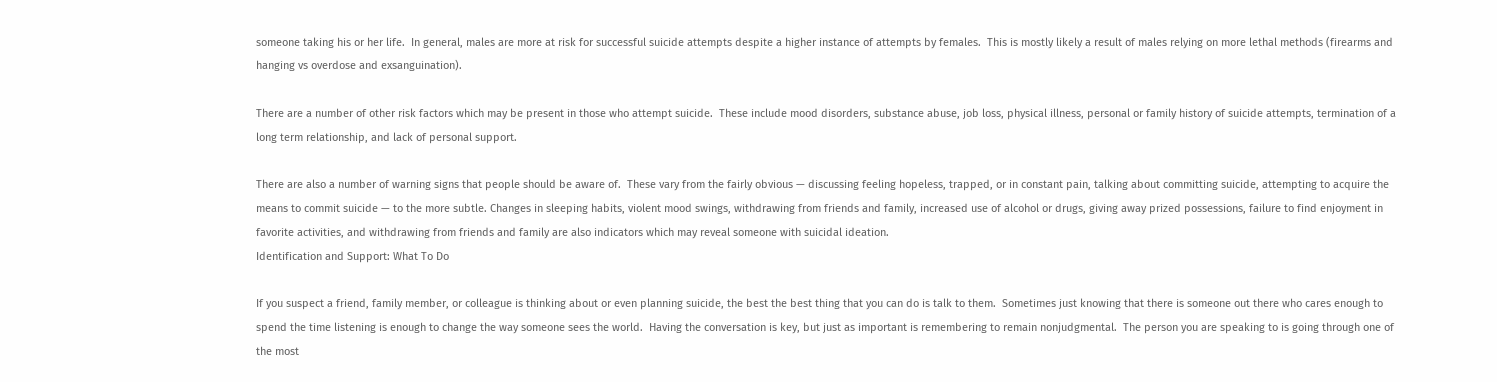someone taking his or her life.  In general, males are more at risk for successful suicide attempts despite a higher instance of attempts by females.  This is mostly likely a result of males relying on more lethal methods (firearms and hanging vs overdose and exsanguination).

There are a number of other risk factors which may be present in those who attempt suicide.  These include mood disorders, substance abuse, job loss, physical illness, personal or family history of suicide attempts, termination of a long term relationship, and lack of personal support.

There are also a number of warning signs that people should be aware of.  These vary from the fairly obvious — discussing feeling hopeless, trapped, or in constant pain, talking about committing suicide, attempting to acquire the means to commit suicide — to the more subtle. Changes in sleeping habits, violent mood swings, withdrawing from friends and family, increased use of alcohol or drugs, giving away prized possessions, failure to find enjoyment in favorite activities, and withdrawing from friends and family are also indicators which may reveal someone with suicidal ideation.
Identification and Support: What To Do

If you suspect a friend, family member, or colleague is thinking about or even planning suicide, the best the best thing that you can do is talk to them.  Sometimes just knowing that there is someone out there who cares enough to spend the time listening is enough to change the way someone sees the world.  Having the conversation is key, but just as important is remembering to remain nonjudgmental.  The person you are speaking to is going through one of the most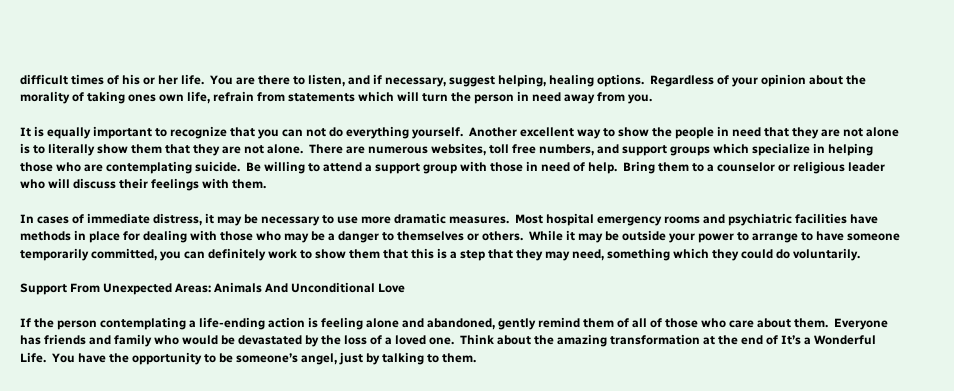difficult times of his or her life.  You are there to listen, and if necessary, suggest helping, healing options.  Regardless of your opinion about the morality of taking ones own life, refrain from statements which will turn the person in need away from you.

It is equally important to recognize that you can not do everything yourself.  Another excellent way to show the people in need that they are not alone is to literally show them that they are not alone.  There are numerous websites, toll free numbers, and support groups which specialize in helping those who are contemplating suicide.  Be willing to attend a support group with those in need of help.  Bring them to a counselor or religious leader who will discuss their feelings with them.

In cases of immediate distress, it may be necessary to use more dramatic measures.  Most hospital emergency rooms and psychiatric facilities have methods in place for dealing with those who may be a danger to themselves or others.  While it may be outside your power to arrange to have someone temporarily committed, you can definitely work to show them that this is a step that they may need, something which they could do voluntarily.

Support From Unexpected Areas: Animals And Unconditional Love

If the person contemplating a life-ending action is feeling alone and abandoned, gently remind them of all of those who care about them.  Everyone has friends and family who would be devastated by the loss of a loved one.  Think about the amazing transformation at the end of It’s a Wonderful Life.  You have the opportunity to be someone’s angel, just by talking to them.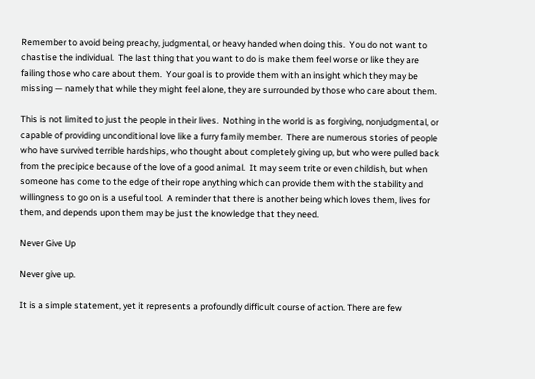Remember to avoid being preachy, judgmental, or heavy handed when doing this.  You do not want to chastise the individual.  The last thing that you want to do is make them feel worse or like they are failing those who care about them.  Your goal is to provide them with an insight which they may be missing — namely that while they might feel alone, they are surrounded by those who care about them.

This is not limited to just the people in their lives.  Nothing in the world is as forgiving, nonjudgmental, or capable of providing unconditional love like a furry family member.  There are numerous stories of people who have survived terrible hardships, who thought about completely giving up, but who were pulled back from the precipice because of the love of a good animal.  It may seem trite or even childish, but when someone has come to the edge of their rope anything which can provide them with the stability and willingness to go on is a useful tool.  A reminder that there is another being which loves them, lives for them, and depends upon them may be just the knowledge that they need.

Never Give Up

Never give up.

It is a simple statement, yet it represents a profoundly difficult course of action. There are few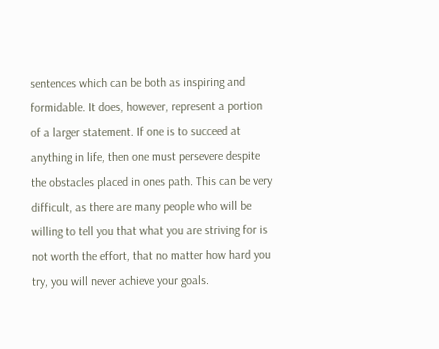sentences which can be both as inspiring and formidable. It does, however, represent a portion of a larger statement. If one is to succeed at anything in life, then one must persevere despite the obstacles placed in ones path. This can be very difficult, as there are many people who will be willing to tell you that what you are striving for is not worth the effort, that no matter how hard you try, you will never achieve your goals.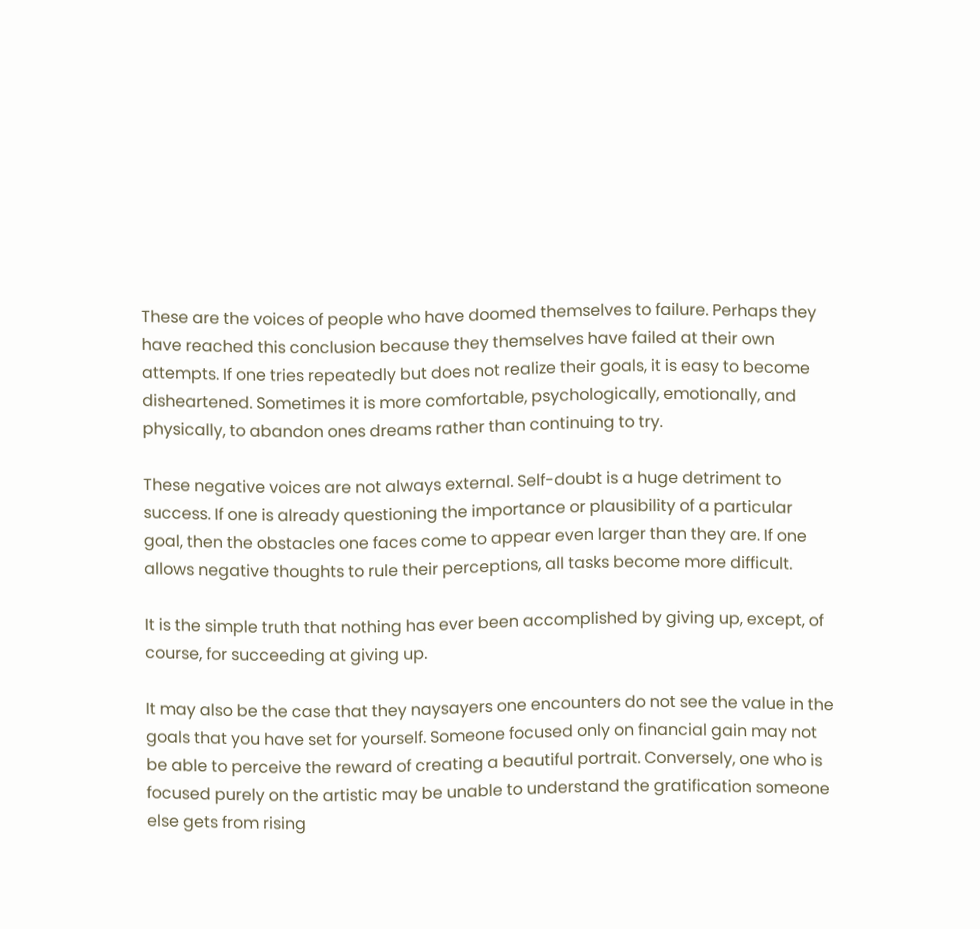These are the voices of people who have doomed themselves to failure. Perhaps they have reached this conclusion because they themselves have failed at their own attempts. If one tries repeatedly but does not realize their goals, it is easy to become disheartened. Sometimes it is more comfortable, psychologically, emotionally, and physically, to abandon ones dreams rather than continuing to try.

These negative voices are not always external. Self-doubt is a huge detriment to success. If one is already questioning the importance or plausibility of a particular goal, then the obstacles one faces come to appear even larger than they are. If one allows negative thoughts to rule their perceptions, all tasks become more difficult.

It is the simple truth that nothing has ever been accomplished by giving up, except, of course, for succeeding at giving up.

It may also be the case that they naysayers one encounters do not see the value in the goals that you have set for yourself. Someone focused only on financial gain may not be able to perceive the reward of creating a beautiful portrait. Conversely, one who is focused purely on the artistic may be unable to understand the gratification someone else gets from rising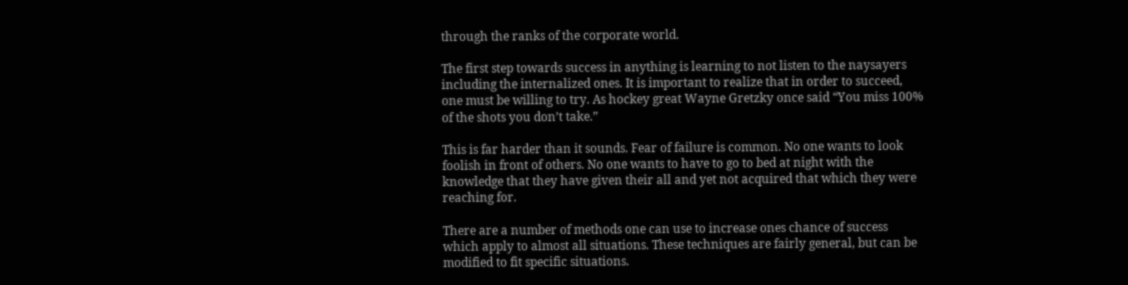through the ranks of the corporate world.

The first step towards success in anything is learning to not listen to the naysayers including the internalized ones. It is important to realize that in order to succeed, one must be willing to try. As hockey great Wayne Gretzky once said “You miss 100% of the shots you don’t take.”

This is far harder than it sounds. Fear of failure is common. No one wants to look foolish in front of others. No one wants to have to go to bed at night with the knowledge that they have given their all and yet not acquired that which they were reaching for.

There are a number of methods one can use to increase ones chance of success which apply to almost all situations. These techniques are fairly general, but can be modified to fit specific situations.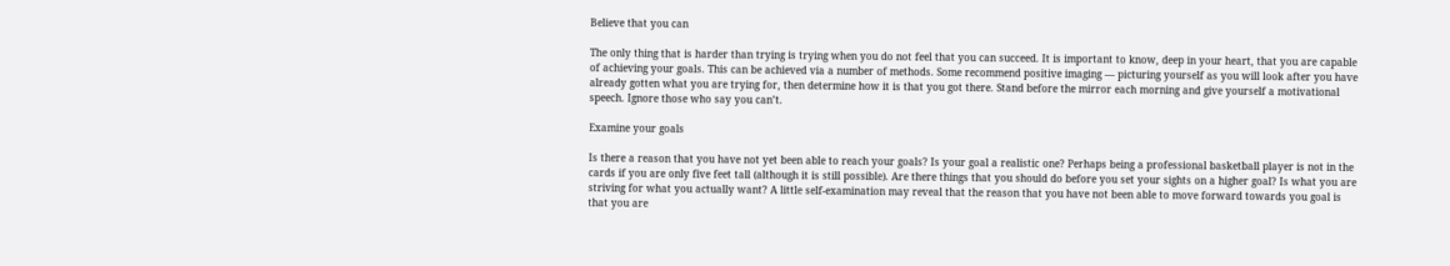Believe that you can

The only thing that is harder than trying is trying when you do not feel that you can succeed. It is important to know, deep in your heart, that you are capable of achieving your goals. This can be achieved via a number of methods. Some recommend positive imaging — picturing yourself as you will look after you have already gotten what you are trying for, then determine how it is that you got there. Stand before the mirror each morning and give yourself a motivational speech. Ignore those who say you can’t.

Examine your goals

Is there a reason that you have not yet been able to reach your goals? Is your goal a realistic one? Perhaps being a professional basketball player is not in the cards if you are only five feet tall (although it is still possible). Are there things that you should do before you set your sights on a higher goal? Is what you are striving for what you actually want? A little self-examination may reveal that the reason that you have not been able to move forward towards you goal is that you are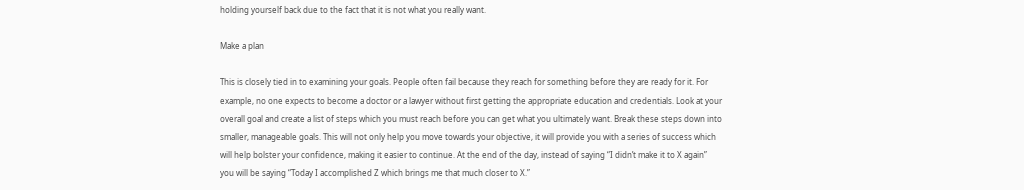holding yourself back due to the fact that it is not what you really want.

Make a plan

This is closely tied in to examining your goals. People often fail because they reach for something before they are ready for it. For example, no one expects to become a doctor or a lawyer without first getting the appropriate education and credentials. Look at your overall goal and create a list of steps which you must reach before you can get what you ultimately want. Break these steps down into smaller, manageable goals. This will not only help you move towards your objective, it will provide you with a series of success which will help bolster your confidence, making it easier to continue. At the end of the day, instead of saying “I didn’t make it to X again” you will be saying “Today I accomplished Z which brings me that much closer to X.”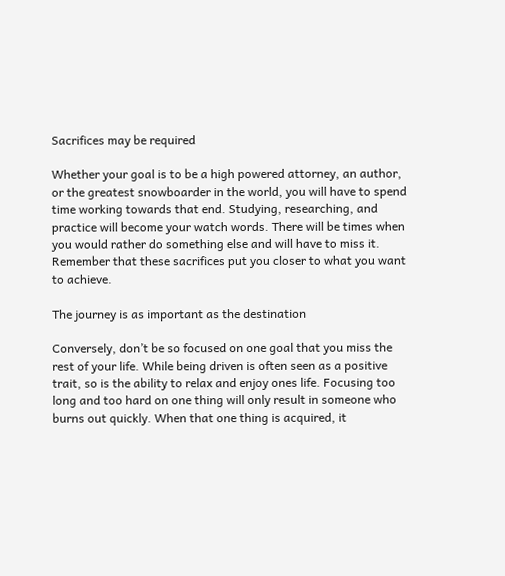Sacrifices may be required

Whether your goal is to be a high powered attorney, an author, or the greatest snowboarder in the world, you will have to spend time working towards that end. Studying, researching, and practice will become your watch words. There will be times when you would rather do something else and will have to miss it. Remember that these sacrifices put you closer to what you want to achieve.

The journey is as important as the destination

Conversely, don’t be so focused on one goal that you miss the rest of your life. While being driven is often seen as a positive trait, so is the ability to relax and enjoy ones life. Focusing too long and too hard on one thing will only result in someone who burns out quickly. When that one thing is acquired, it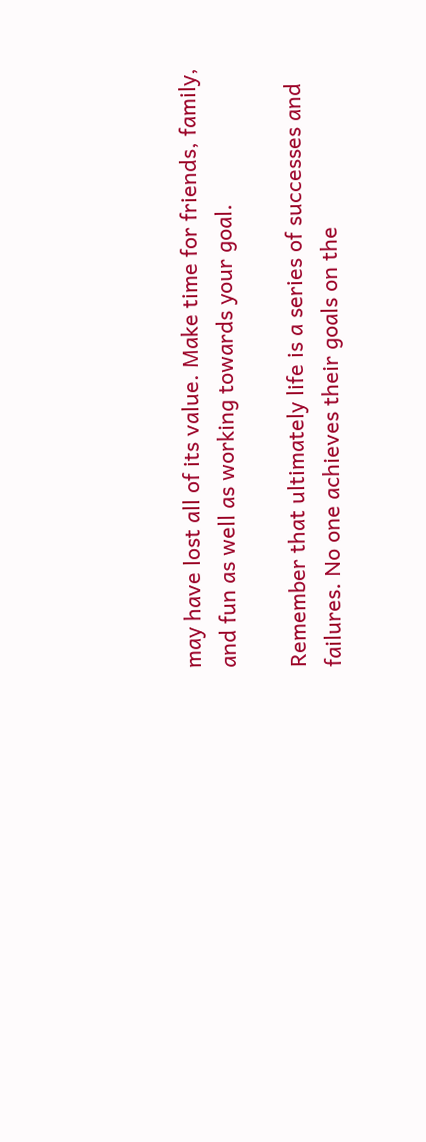may have lost all of its value. Make time for friends, family, and fun as well as working towards your goal.

Remember that ultimately life is a series of successes and failures. No one achieves their goals on the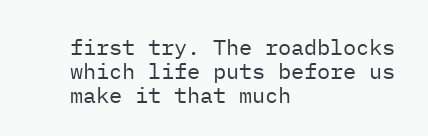first try. The roadblocks which life puts before us make it that much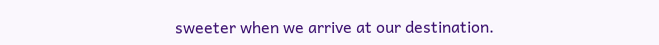sweeter when we arrive at our destination.